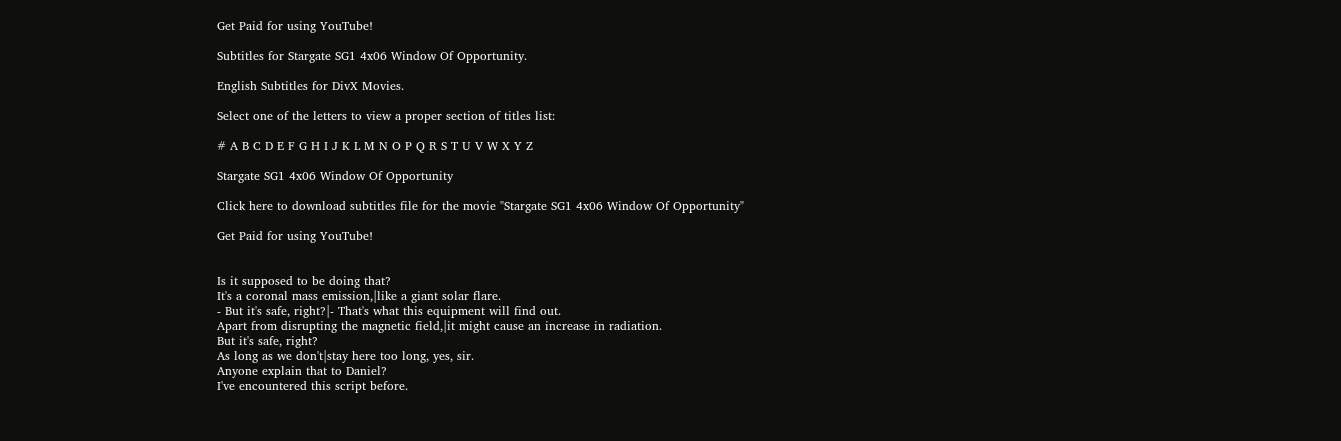Get Paid for using YouTube!

Subtitles for Stargate SG1 4x06 Window Of Opportunity.

English Subtitles for DivX Movies.

Select one of the letters to view a proper section of titles list:

# A B C D E F G H I J K L M N O P Q R S T U V W X Y Z

Stargate SG1 4x06 Window Of Opportunity

Click here to download subtitles file for the movie "Stargate SG1 4x06 Window Of Opportunity"

Get Paid for using YouTube!


Is it supposed to be doing that?
It's a coronal mass emission,|like a giant solar flare.
- But it's safe, right?|- That's what this equipment will find out.
Apart from disrupting the magnetic field,|it might cause an increase in radiation.
But it's safe, right?
As long as we don't|stay here too long, yes, sir.
Anyone explain that to Daniel?
I've encountered this script before.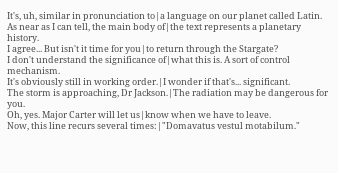It's, uh, similar in pronunciation to|a language on our planet called Latin.
As near as I can tell, the main body of|the text represents a planetary history.
I agree... But isn't it time for you|to return through the Stargate?
I don't understand the significance of|what this is. A sort of control mechanism.
It's obviously still in working order.|I wonder if that's... significant.
The storm is approaching, Dr Jackson.|The radiation may be dangerous for you.
Oh, yes. Major Carter will let us|know when we have to leave.
Now, this line recurs several times:|"Domavatus vestul motabilum."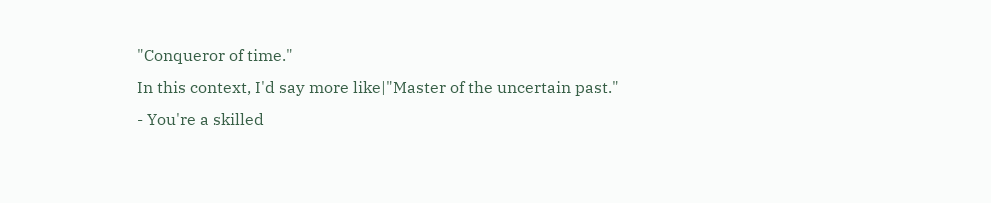"Conqueror of time."
In this context, I'd say more like|"Master of the uncertain past."
- You're a skilled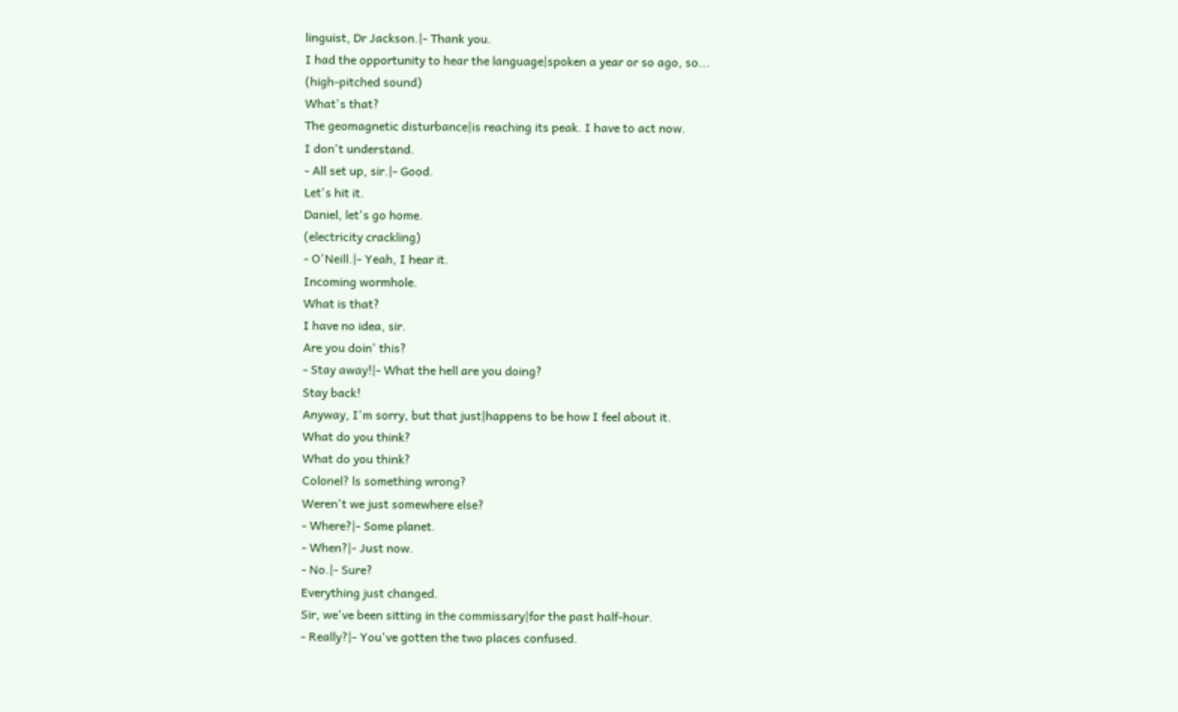linguist, Dr Jackson.|- Thank you.
I had the opportunity to hear the language|spoken a year or so ago, so...
(high-pitched sound)
What's that?
The geomagnetic disturbance|is reaching its peak. I have to act now.
I don't understand.
- All set up, sir.|- Good.
Let's hit it.
Daniel, let's go home.
(electricity crackling)
- O'Neill.|- Yeah, I hear it.
Incoming wormhole.
What is that?
I have no idea, sir.
Are you doin' this?
- Stay away!|- What the hell are you doing?
Stay back!
Anyway, I'm sorry, but that just|happens to be how I feel about it.
What do you think?
What do you think?
Colonel? ls something wrong?
Weren't we just somewhere else?
- Where?|- Some planet.
- When?|- Just now.
- No.|- Sure?
Everything just changed.
Sir, we've been sitting in the commissary|for the past half-hour.
- Really?|- You've gotten the two places confused.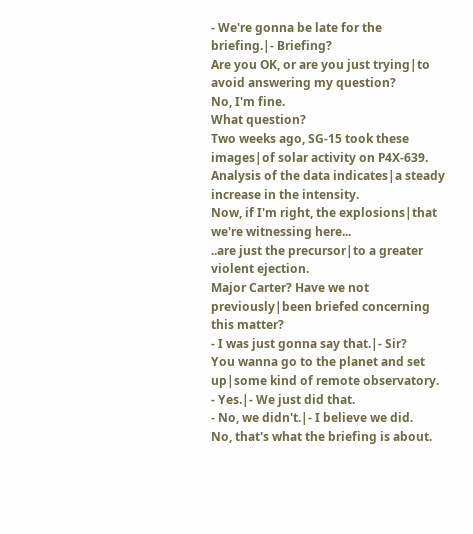- We're gonna be late for the briefing.|- Briefing?
Are you OK, or are you just trying|to avoid answering my question?
No, I'm fine.
What question?
Two weeks ago, SG-15 took these images|of solar activity on P4X-639.
Analysis of the data indicates|a steady increase in the intensity.
Now, if I'm right, the explosions|that we're witnessing here...
..are just the precursor|to a greater violent ejection.
Major Carter? Have we not previously|been briefed concerning this matter?
- I was just gonna say that.|- Sir?
You wanna go to the planet and set up|some kind of remote observatory.
- Yes.|- We just did that.
- No, we didn't.|- I believe we did.
No, that's what the briefing is about.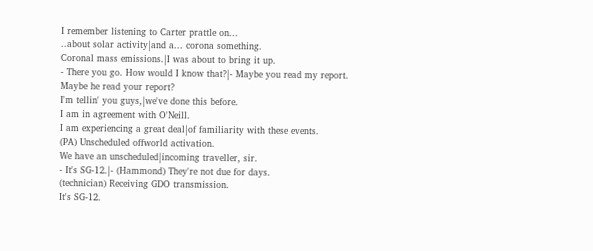I remember listening to Carter prattle on...
..about solar activity|and a... corona something.
Coronal mass emissions.|I was about to bring it up.
- There you go. How would I know that?|- Maybe you read my report.
Maybe he read your report?
I'm tellin' you guys,|we've done this before.
I am in agreement with O'Neill.
I am experiencing a great deal|of familiarity with these events.
(PA) Unscheduled offworld activation.
We have an unscheduled|incoming traveller, sir.
- It's SG-12.|- (Hammond) They're not due for days.
(technician) Receiving GDO transmission.
It's SG-12.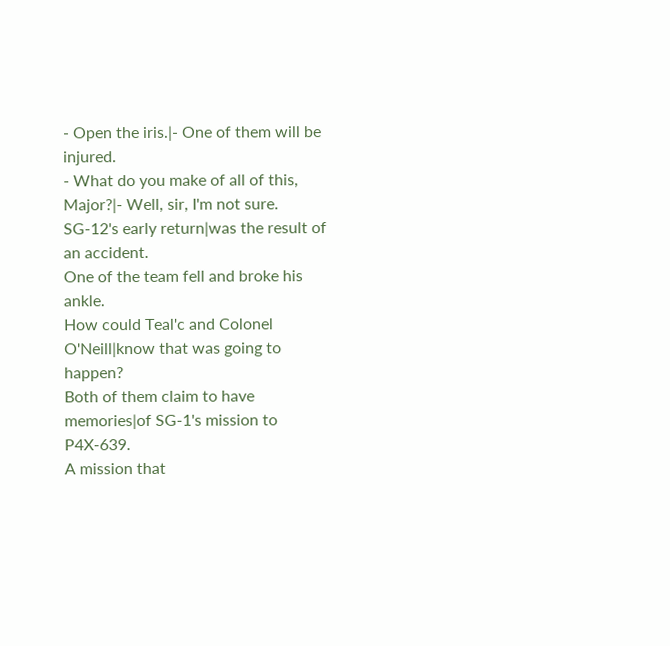- Open the iris.|- One of them will be injured.
- What do you make of all of this, Major?|- Well, sir, I'm not sure.
SG-12's early return|was the result of an accident.
One of the team fell and broke his ankle.
How could Teal'c and Colonel O'Neill|know that was going to happen?
Both of them claim to have memories|of SG-1's mission to P4X-639.
A mission that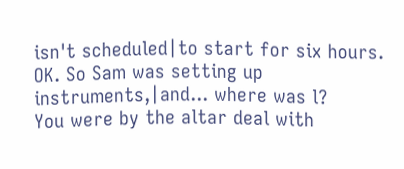isn't scheduled|to start for six hours.
OK. So Sam was setting up instruments,|and... where was l?
You were by the altar deal with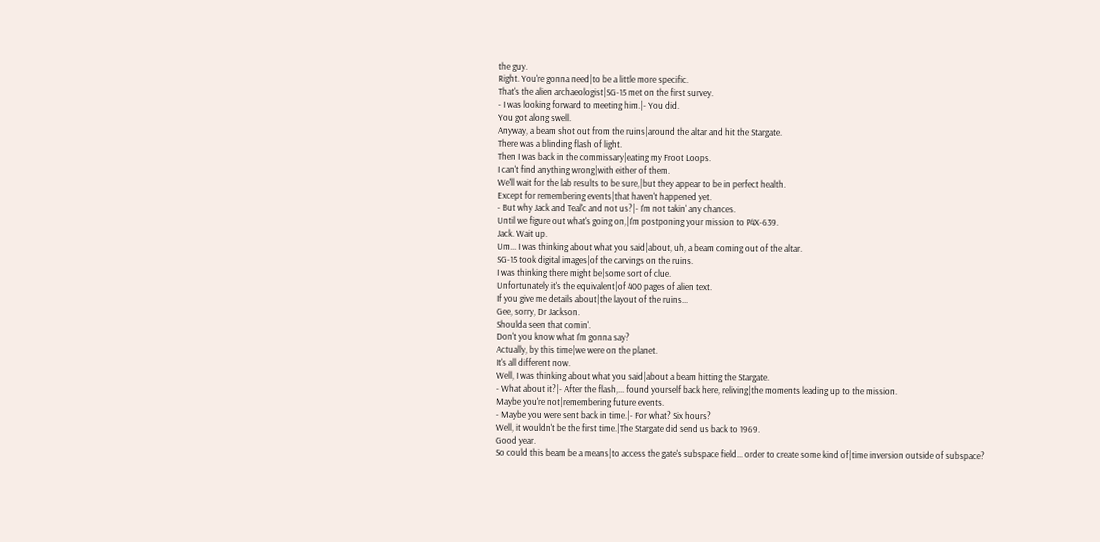the guy.
Right. You're gonna need|to be a little more specific.
That's the alien archaeologist|SG-15 met on the first survey.
- I was looking forward to meeting him.|- You did.
You got along swell.
Anyway, a beam shot out from the ruins|around the altar and hit the Stargate.
There was a blinding flash of light.
Then I was back in the commissary|eating my Froot Loops.
I can't find anything wrong|with either of them.
We'll wait for the lab results to be sure,|but they appear to be in perfect health.
Except for remembering events|that haven't happened yet.
- But why Jack and Teal'c and not us?|- I'm not takin' any chances.
Until we figure out what's going on,|I'm postponing your mission to P4X-639.
Jack. Wait up.
Um... I was thinking about what you said|about, uh, a beam coming out of the altar.
SG-15 took digital images|of the carvings on the ruins.
I was thinking there might be|some sort of clue.
Unfortunately it's the equivalent|of 400 pages of alien text.
If you give me details about|the layout of the ruins...
Gee, sorry, Dr Jackson.
Shoulda seen that comin'.
Don't you know what I'm gonna say?
Actually, by this time|we were on the planet.
It's all different now.
Well, I was thinking about what you said|about a beam hitting the Stargate.
- What about it?|- After the flash,... found yourself back here, reliving|the moments leading up to the mission.
Maybe you're not|remembering future events.
- Maybe you were sent back in time.|- For what? Six hours?
Well, it wouldn't be the first time.|The Stargate did send us back to 1969.
Good year.
So could this beam be a means|to access the gate's subspace field... order to create some kind of|time inversion outside of subspace?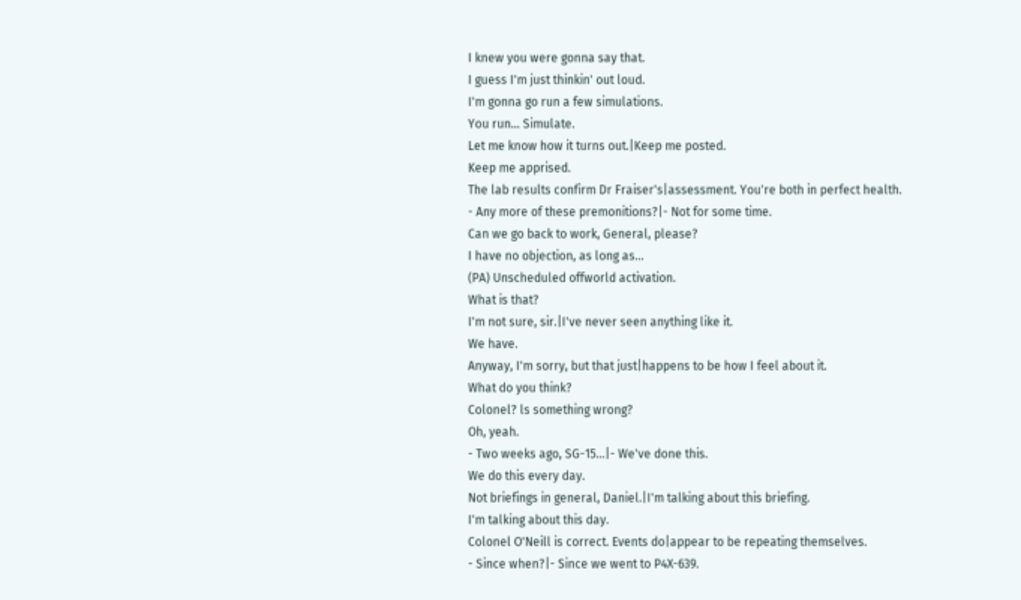I knew you were gonna say that.
I guess I'm just thinkin' out loud.
I'm gonna go run a few simulations.
You run... Simulate.
Let me know how it turns out.|Keep me posted.
Keep me apprised.
The lab results confirm Dr Fraiser's|assessment. You're both in perfect health.
- Any more of these premonitions?|- Not for some time.
Can we go back to work, General, please?
I have no objection, as long as...
(PA) Unscheduled offworld activation.
What is that?
I'm not sure, sir.|I've never seen anything like it.
We have.
Anyway, I'm sorry, but that just|happens to be how I feel about it.
What do you think?
Colonel? ls something wrong?
Oh, yeah.
- Two weeks ago, SG-15...|- We've done this.
We do this every day.
Not briefings in general, Daniel.|I'm talking about this briefing.
I'm talking about this day.
Colonel O'Neill is correct. Events do|appear to be repeating themselves.
- Since when?|- Since we went to P4X-639.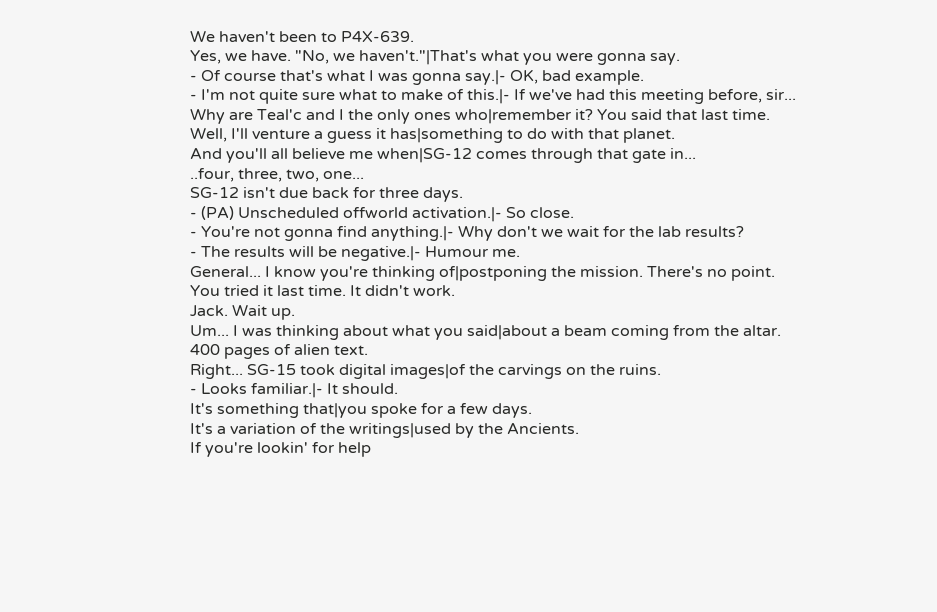We haven't been to P4X-639.
Yes, we have. "No, we haven't."|That's what you were gonna say.
- Of course that's what I was gonna say.|- OK, bad example.
- I'm not quite sure what to make of this.|- If we've had this meeting before, sir...
Why are Teal'c and I the only ones who|remember it? You said that last time.
Well, I'll venture a guess it has|something to do with that planet.
And you'll all believe me when|SG-12 comes through that gate in...
..four, three, two, one...
SG-12 isn't due back for three days.
- (PA) Unscheduled offworld activation.|- So close.
- You're not gonna find anything.|- Why don't we wait for the lab results?
- The results will be negative.|- Humour me.
General... I know you're thinking of|postponing the mission. There's no point.
You tried it last time. It didn't work.
Jack. Wait up.
Um... I was thinking about what you said|about a beam coming from the altar.
400 pages of alien text.
Right... SG-15 took digital images|of the carvings on the ruins.
- Looks familiar.|- It should.
It's something that|you spoke for a few days.
It's a variation of the writings|used by the Ancients.
If you're lookin' for help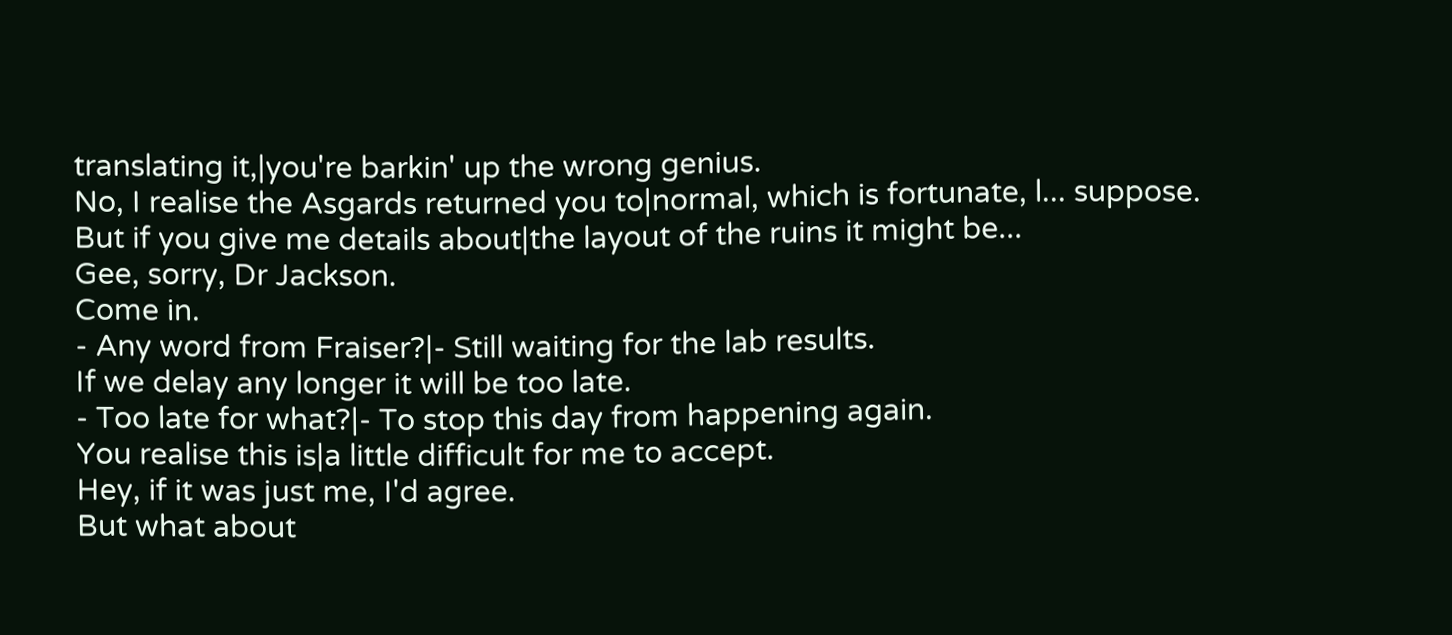translating it,|you're barkin' up the wrong genius.
No, I realise the Asgards returned you to|normal, which is fortunate, l... suppose.
But if you give me details about|the layout of the ruins it might be...
Gee, sorry, Dr Jackson.
Come in.
- Any word from Fraiser?|- Still waiting for the lab results.
If we delay any longer it will be too late.
- Too late for what?|- To stop this day from happening again.
You realise this is|a little difficult for me to accept.
Hey, if it was just me, I'd agree.
But what about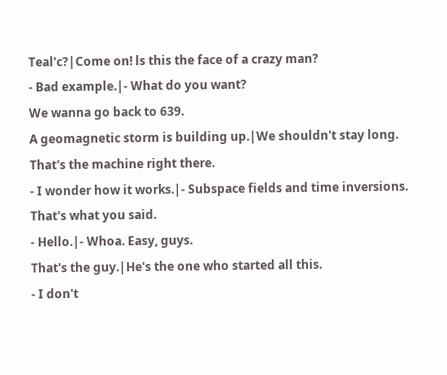Teal'c?|Come on! ls this the face of a crazy man?
- Bad example.|- What do you want?
We wanna go back to 639.
A geomagnetic storm is building up.|We shouldn't stay long.
That's the machine right there.
- I wonder how it works.|- Subspace fields and time inversions.
That's what you said.
- Hello.|- Whoa. Easy, guys.
That's the guy.|He's the one who started all this.
- I don't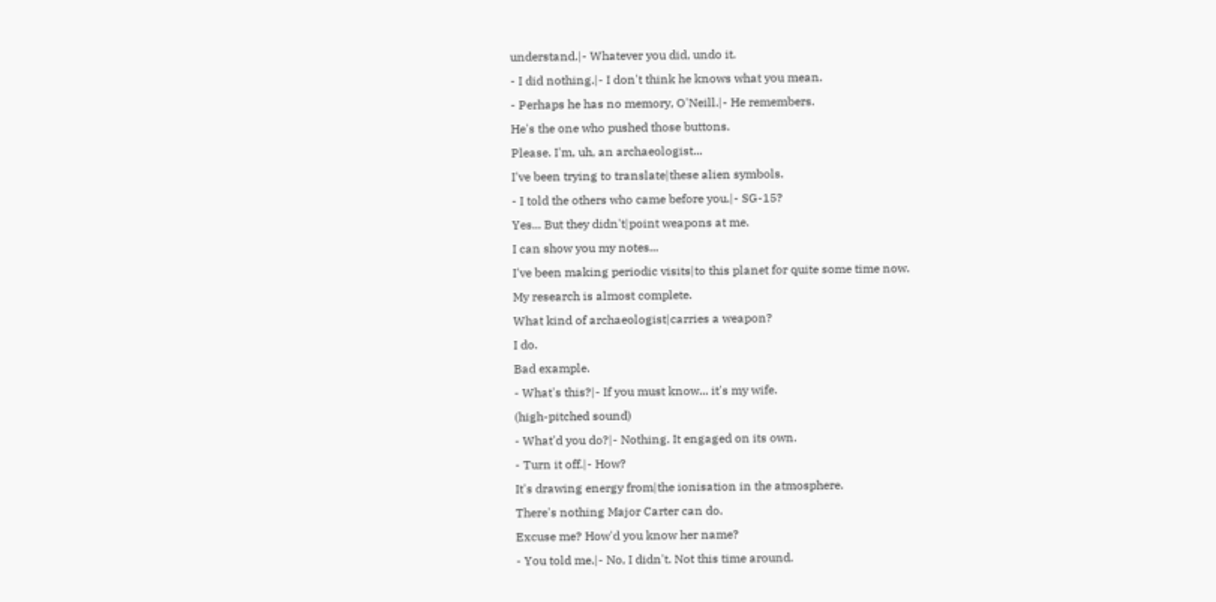understand.|- Whatever you did, undo it.
- I did nothing.|- I don't think he knows what you mean.
- Perhaps he has no memory, O'Neill.|- He remembers.
He's the one who pushed those buttons.
Please. I'm, uh, an archaeologist...
I've been trying to translate|these alien symbols.
- I told the others who came before you.|- SG-15?
Yes... But they didn't|point weapons at me.
I can show you my notes...
I've been making periodic visits|to this planet for quite some time now.
My research is almost complete.
What kind of archaeologist|carries a weapon?
I do.
Bad example.
- What's this?|- If you must know... it's my wife.
(high-pitched sound)
- What'd you do?|- Nothing. It engaged on its own.
- Turn it off.|- How?
It's drawing energy from|the ionisation in the atmosphere.
There's nothing Major Carter can do.
Excuse me? How'd you know her name?
- You told me.|- No, I didn't. Not this time around.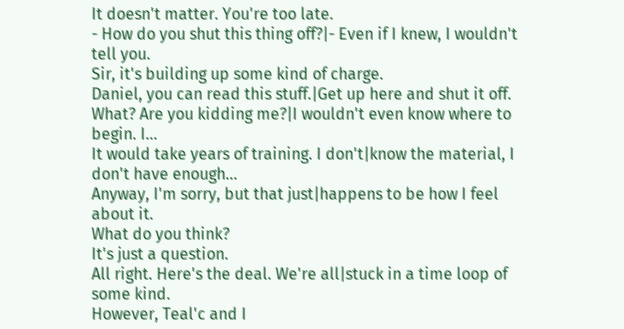It doesn't matter. You're too late.
- How do you shut this thing off?|- Even if I knew, I wouldn't tell you.
Sir, it's building up some kind of charge.
Daniel, you can read this stuff.|Get up here and shut it off.
What? Are you kidding me?|I wouldn't even know where to begin. I...
It would take years of training. I don't|know the material, I don't have enough...
Anyway, I'm sorry, but that just|happens to be how I feel about it.
What do you think?
It's just a question.
All right. Here's the deal. We're all|stuck in a time loop of some kind.
However, Teal'c and I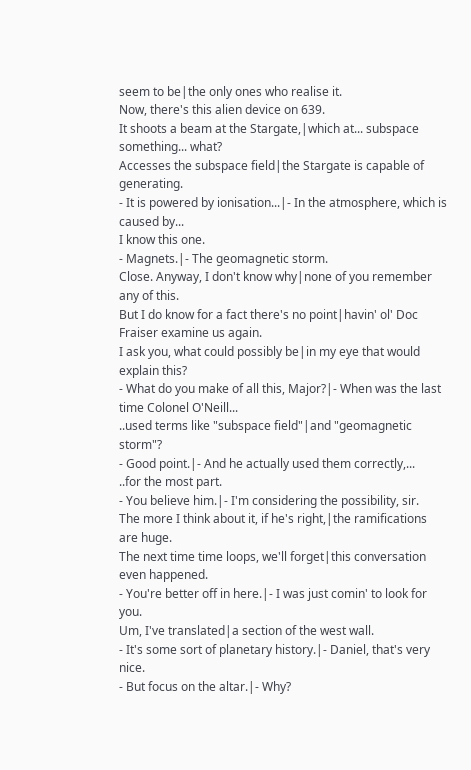seem to be|the only ones who realise it.
Now, there's this alien device on 639.
It shoots a beam at the Stargate,|which at... subspace something... what?
Accesses the subspace field|the Stargate is capable of generating.
- It is powered by ionisation...|- In the atmosphere, which is caused by...
I know this one.
- Magnets.|- The geomagnetic storm.
Close. Anyway, I don't know why|none of you remember any of this.
But I do know for a fact there's no point|havin' ol' Doc Fraiser examine us again.
I ask you, what could possibly be|in my eye that would explain this?
- What do you make of all this, Major?|- When was the last time Colonel O'Neill...
..used terms like "subspace field"|and "geomagnetic storm"?
- Good point.|- And he actually used them correctly,...
..for the most part.
- You believe him.|- I'm considering the possibility, sir.
The more I think about it, if he's right,|the ramifications are huge.
The next time time loops, we'll forget|this conversation even happened.
- You're better off in here.|- I was just comin' to look for you.
Um, I've translated|a section of the west wall.
- It's some sort of planetary history.|- Daniel, that's very nice.
- But focus on the altar.|- Why?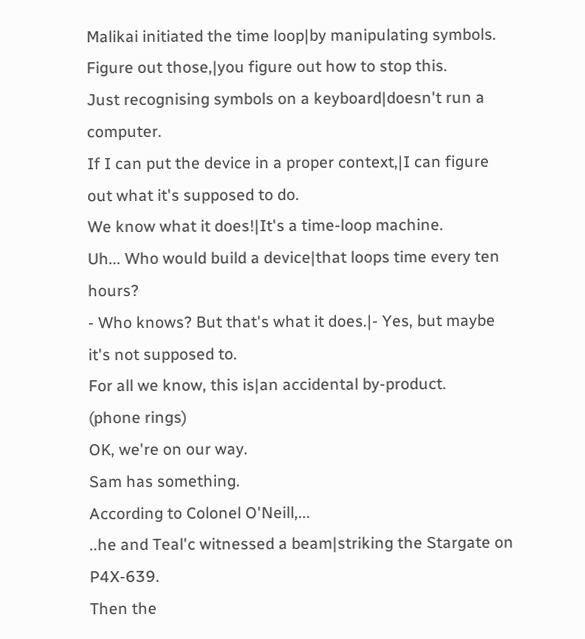Malikai initiated the time loop|by manipulating symbols.
Figure out those,|you figure out how to stop this.
Just recognising symbols on a keyboard|doesn't run a computer.
If I can put the device in a proper context,|I can figure out what it's supposed to do.
We know what it does!|It's a time-loop machine.
Uh... Who would build a device|that loops time every ten hours?
- Who knows? But that's what it does.|- Yes, but maybe it's not supposed to.
For all we know, this is|an accidental by-product.
(phone rings)
OK, we're on our way.
Sam has something.
According to Colonel O'Neill,...
..he and Teal'c witnessed a beam|striking the Stargate on P4X-639.
Then the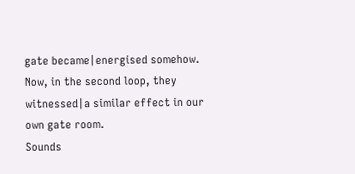gate became|energised somehow.
Now, in the second loop, they witnessed|a similar effect in our own gate room.
Sounds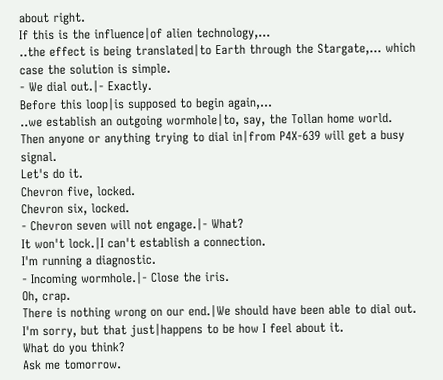about right.
If this is the influence|of alien technology,...
..the effect is being translated|to Earth through the Stargate,... which case the solution is simple.
- We dial out.|- Exactly.
Before this loop|is supposed to begin again,...
..we establish an outgoing wormhole|to, say, the Tollan home world.
Then anyone or anything trying to dial in|from P4X-639 will get a busy signal.
Let's do it.
Chevron five, locked.
Chevron six, locked.
- Chevron seven will not engage.|- What?
It won't lock.|I can't establish a connection.
I'm running a diagnostic.
- Incoming wormhole.|- Close the iris.
Oh, crap.
There is nothing wrong on our end.|We should have been able to dial out.
I'm sorry, but that just|happens to be how I feel about it.
What do you think?
Ask me tomorrow.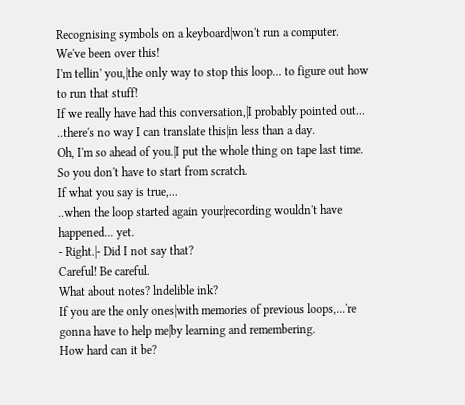Recognising symbols on a keyboard|won't run a computer.
We've been over this!
I'm tellin' you,|the only way to stop this loop... to figure out how to run that stuff!
If we really have had this conversation,|I probably pointed out...
..there's no way I can translate this|in less than a day.
Oh, I'm so ahead of you.|I put the whole thing on tape last time.
So you don't have to start from scratch.
If what you say is true,...
..when the loop started again your|recording wouldn't have happened... yet.
- Right.|- Did I not say that?
Careful! Be careful.
What about notes? lndelible ink?
If you are the only ones|with memories of previous loops,...'re gonna have to help me|by learning and remembering.
How hard can it be?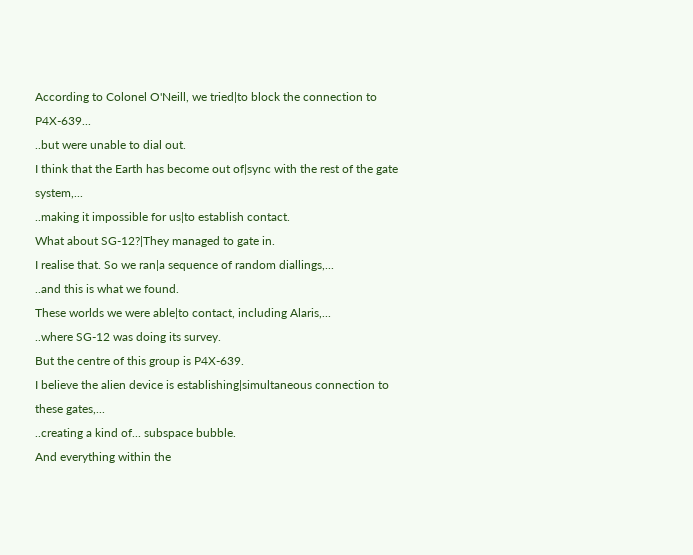According to Colonel O'Neill, we tried|to block the connection to P4X-639...
..but were unable to dial out.
I think that the Earth has become out of|sync with the rest of the gate system,...
..making it impossible for us|to establish contact.
What about SG-12?|They managed to gate in.
I realise that. So we ran|a sequence of random diallings,...
..and this is what we found.
These worlds we were able|to contact, including Alaris,...
..where SG-12 was doing its survey.
But the centre of this group is P4X-639.
I believe the alien device is establishing|simultaneous connection to these gates,...
..creating a kind of... subspace bubble.
And everything within the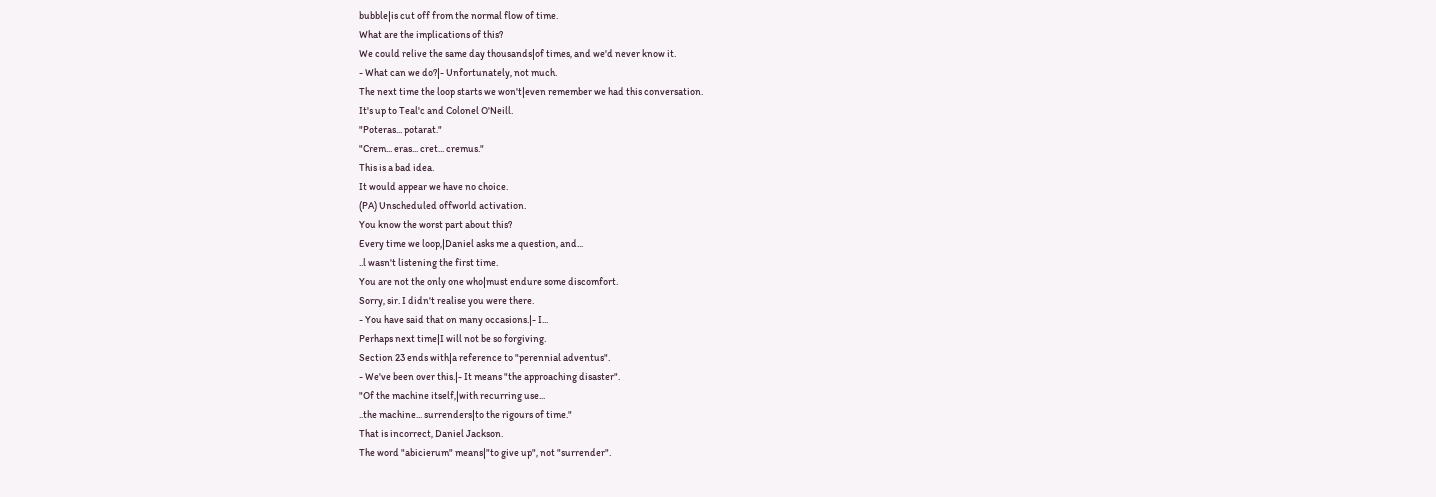bubble|is cut off from the normal flow of time.
What are the implications of this?
We could relive the same day thousands|of times, and we'd never know it.
- What can we do?|- Unfortunately, not much.
The next time the loop starts we won't|even remember we had this conversation.
It's up to Teal'c and Colonel O'Neill.
"Poteras... potarat."
"Crem... eras... cret... cremus."
This is a bad idea.
It would appear we have no choice.
(PA) Unscheduled offworld activation.
You know the worst part about this?
Every time we loop,|Daniel asks me a question, and...
..l wasn't listening the first time.
You are not the only one who|must endure some discomfort.
Sorry, sir. I didn't realise you were there.
- You have said that on many occasions.|- I...
Perhaps next time|I will not be so forgiving.
Section 23 ends with|a reference to "perennial adventus".
- We've been over this.|- It means "the approaching disaster".
"Of the machine itself,|with recurring use...
..the machine... surrenders|to the rigours of time."
That is incorrect, Daniel Jackson.
The word "abicierum" means|"to give up", not "surrender".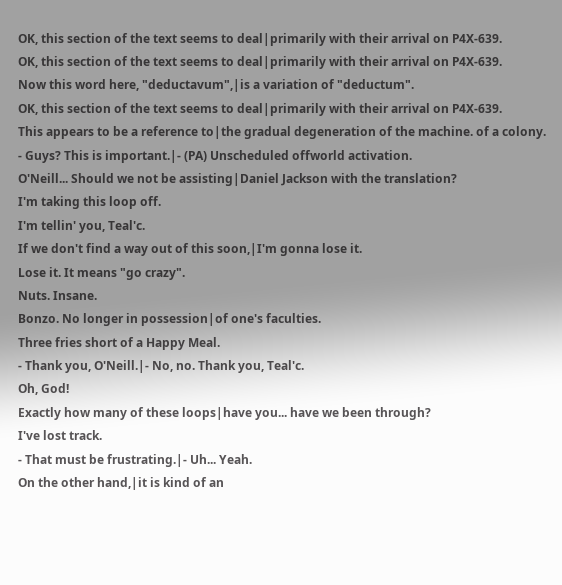OK, this section of the text seems to deal|primarily with their arrival on P4X-639.
OK, this section of the text seems to deal|primarily with their arrival on P4X-639.
Now this word here, "deductavum",|is a variation of "deductum".
OK, this section of the text seems to deal|primarily with their arrival on P4X-639.
This appears to be a reference to|the gradual degeneration of the machine. of a colony.
- Guys? This is important.|- (PA) Unscheduled offworld activation.
O'Neill... Should we not be assisting|Daniel Jackson with the translation?
I'm taking this loop off.
I'm tellin' you, Teal'c.
If we don't find a way out of this soon,|I'm gonna lose it.
Lose it. It means "go crazy".
Nuts. Insane.
Bonzo. No longer in possession|of one's faculties.
Three fries short of a Happy Meal.
- Thank you, O'Neill.|- No, no. Thank you, Teal'c.
Oh, God!
Exactly how many of these loops|have you... have we been through?
I've lost track.
- That must be frustrating.|- Uh... Yeah.
On the other hand,|it is kind of an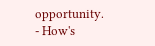opportunity.
- How's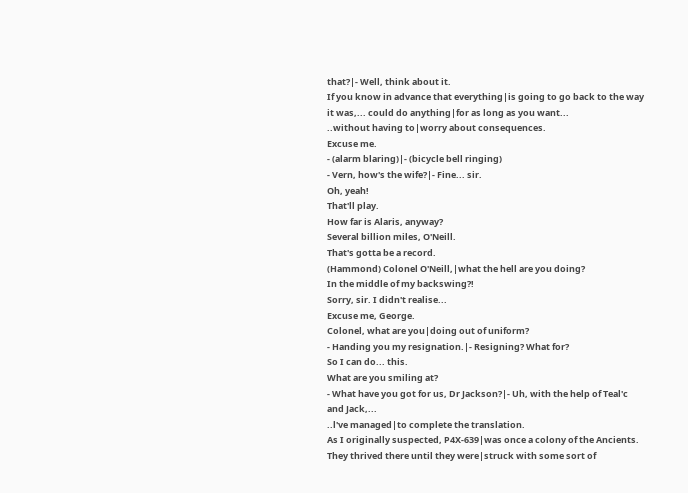that?|- Well, think about it.
If you know in advance that everything|is going to go back to the way it was,... could do anything|for as long as you want...
..without having to|worry about consequences.
Excuse me.
- (alarm blaring)|- (bicycle bell ringing)
- Vern, how's the wife?|- Fine... sir.
Oh, yeah!
That'll play.
How far is Alaris, anyway?
Several billion miles, O'Neill.
That's gotta be a record.
(Hammond) Colonel O'Neill,|what the hell are you doing?
In the middle of my backswing?!
Sorry, sir. I didn't realise...
Excuse me, George.
Colonel, what are you|doing out of uniform?
- Handing you my resignation.|- Resigning? What for?
So I can do... this.
What are you smiling at?
- What have you got for us, Dr Jackson?|- Uh, with the help of Teal'c and Jack,...
..l've managed|to complete the translation.
As I originally suspected, P4X-639|was once a colony of the Ancients.
They thrived there until they were|struck with some sort of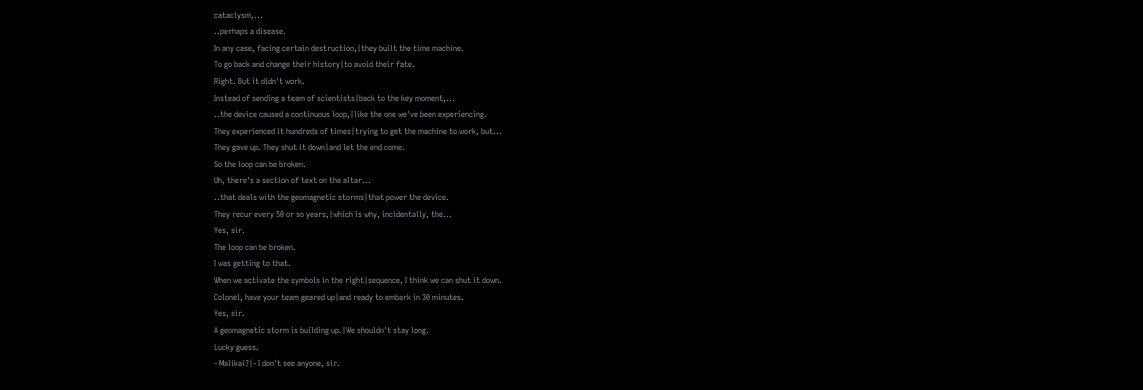cataclysm,...
..perhaps a disease.
In any case, facing certain destruction,|they built the time machine.
To go back and change their history|to avoid their fate.
Right. But it didn't work.
Instead of sending a team of scientists|back to the key moment,...
..the device caused a continuous loop,|like the one we've been experiencing.
They experienced it hundreds of times|trying to get the machine to work, but...
They gave up. They shut it down|and let the end come.
So the loop can be broken.
Uh, there's a section of text on the altar...
..that deals with the geomagnetic storms|that power the device.
They recur every 50 or so years,|which is why, incidentally, the...
Yes, sir.
The loop can be broken.
I was getting to that.
When we activate the symbols in the right|sequence, I think we can shut it down.
Colonel, have your team geared up|and ready to embark in 30 minutes.
Yes, sir.
A geomagnetic storm is building up.|We shouldn't stay long.
Lucky guess.
- Malikai?|- I don't see anyone, sir.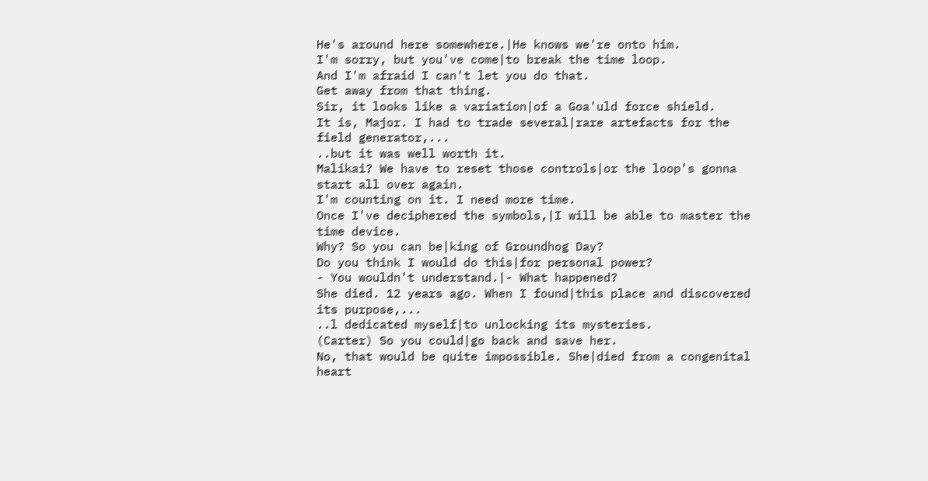He's around here somewhere.|He knows we're onto him.
I'm sorry, but you've come|to break the time loop.
And I'm afraid I can't let you do that.
Get away from that thing.
Sir, it looks like a variation|of a Goa'uld force shield.
It is, Major. I had to trade several|rare artefacts for the field generator,...
..but it was well worth it.
Malikai? We have to reset those controls|or the loop's gonna start all over again.
I'm counting on it. I need more time.
Once I've deciphered the symbols,|I will be able to master the time device.
Why? So you can be|king of Groundhog Day?
Do you think I would do this|for personal power?
- You wouldn't understand.|- What happened?
She died. 12 years ago. When I found|this place and discovered its purpose,...
..l dedicated myself|to unlocking its mysteries.
(Carter) So you could|go back and save her.
No, that would be quite impossible. She|died from a congenital heart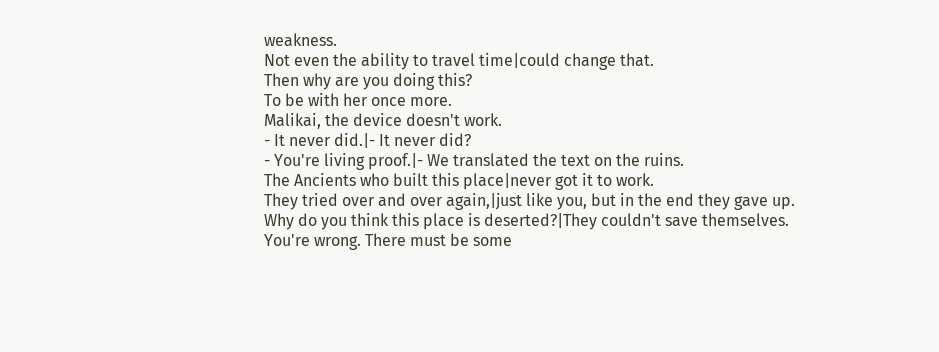weakness.
Not even the ability to travel time|could change that.
Then why are you doing this?
To be with her once more.
Malikai, the device doesn't work.
- It never did.|- It never did?
- You're living proof.|- We translated the text on the ruins.
The Ancients who built this place|never got it to work.
They tried over and over again,|just like you, but in the end they gave up.
Why do you think this place is deserted?|They couldn't save themselves.
You're wrong. There must be some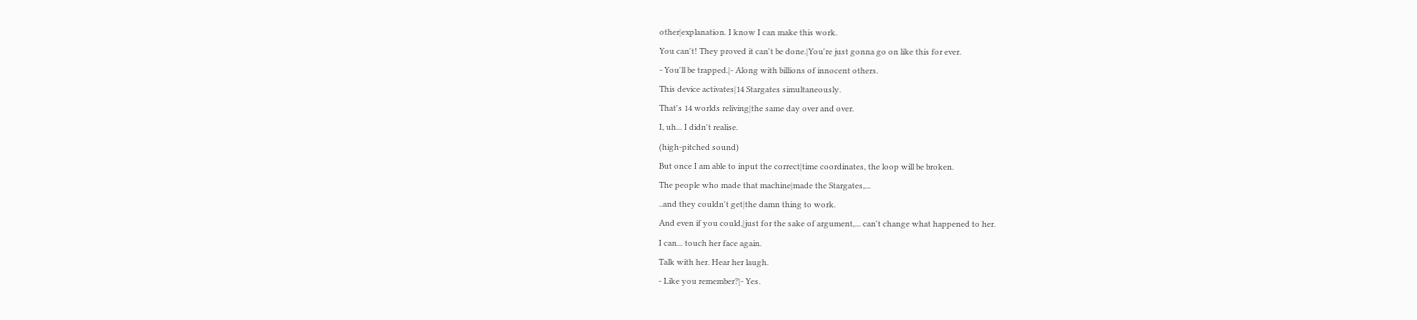other|explanation. I know I can make this work.
You can't! They proved it can't be done.|You're just gonna go on like this for ever.
- You'll be trapped.|- Along with billions of innocent others.
This device activates|14 Stargates simultaneously.
That's 14 worlds reliving|the same day over and over.
I, uh... I didn't realise.
(high-pitched sound)
But once I am able to input the correct|time coordinates, the loop will be broken.
The people who made that machine|made the Stargates,...
..and they couldn't get|the damn thing to work.
And even if you could,|just for the sake of argument,... can't change what happened to her.
I can... touch her face again.
Talk with her. Hear her laugh.
- Like you remember?|- Yes.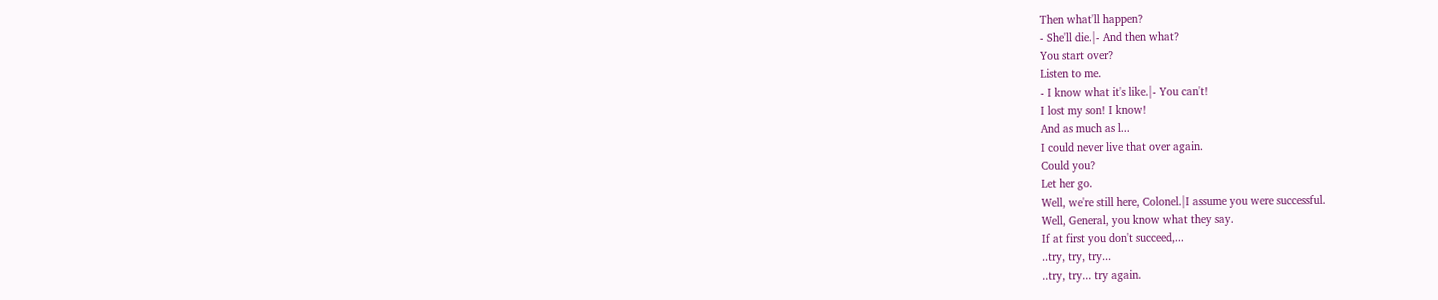Then what'll happen?
- She'll die.|- And then what?
You start over?
Listen to me.
- I know what it's like.|- You can't!
I lost my son! I know!
And as much as l...
I could never live that over again.
Could you?
Let her go.
Well, we're still here, Colonel.|I assume you were successful.
Well, General, you know what they say.
If at first you don't succeed,...
..try, try, try...
..try, try... try again.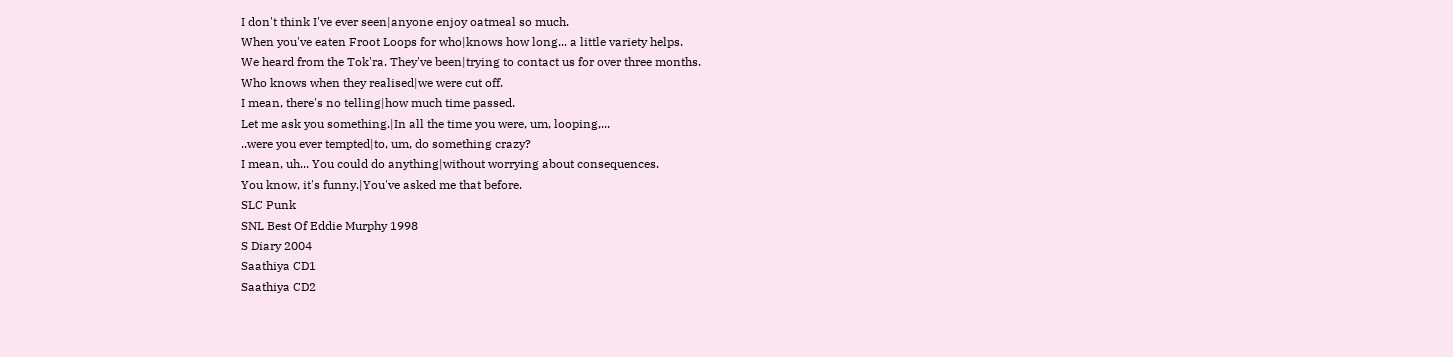I don't think I've ever seen|anyone enjoy oatmeal so much.
When you've eaten Froot Loops for who|knows how long... a little variety helps.
We heard from the Tok'ra. They've been|trying to contact us for over three months.
Who knows when they realised|we were cut off.
I mean, there's no telling|how much time passed.
Let me ask you something.|In all the time you were, um, looping,...
..were you ever tempted|to, um, do something crazy?
I mean, uh... You could do anything|without worrying about consequences.
You know, it's funny.|You've asked me that before.
SLC Punk
SNL Best Of Eddie Murphy 1998
S Diary 2004
Saathiya CD1
Saathiya CD2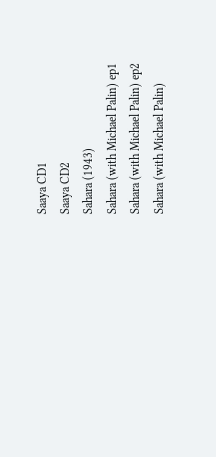Saaya CD1
Saaya CD2
Sahara (1943)
Sahara (with Michael Palin) ep1
Sahara (with Michael Palin) ep2
Sahara (with Michael Palin)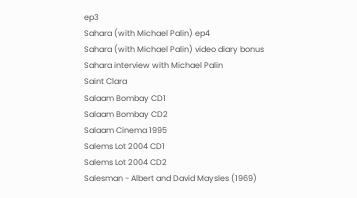ep3
Sahara (with Michael Palin) ep4
Sahara (with Michael Palin) video diary bonus
Sahara interview with Michael Palin
Saint Clara
Salaam Bombay CD1
Salaam Bombay CD2
Salaam Cinema 1995
Salems Lot 2004 CD1
Salems Lot 2004 CD2
Salesman - Albert and David Maysles (1969)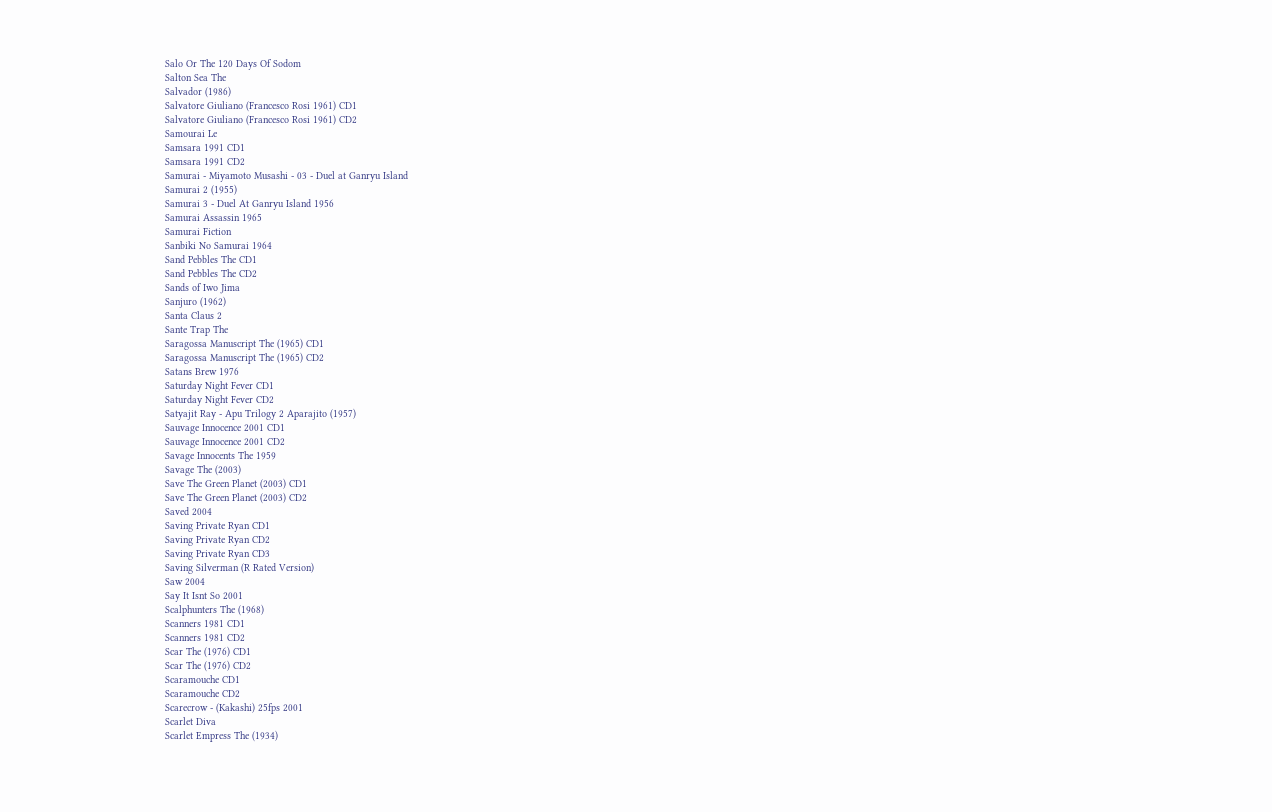Salo Or The 120 Days Of Sodom
Salton Sea The
Salvador (1986)
Salvatore Giuliano (Francesco Rosi 1961) CD1
Salvatore Giuliano (Francesco Rosi 1961) CD2
Samourai Le
Samsara 1991 CD1
Samsara 1991 CD2
Samurai - Miyamoto Musashi - 03 - Duel at Ganryu Island
Samurai 2 (1955)
Samurai 3 - Duel At Ganryu Island 1956
Samurai Assassin 1965
Samurai Fiction
Sanbiki No Samurai 1964
Sand Pebbles The CD1
Sand Pebbles The CD2
Sands of Iwo Jima
Sanjuro (1962)
Santa Claus 2
Sante Trap The
Saragossa Manuscript The (1965) CD1
Saragossa Manuscript The (1965) CD2
Satans Brew 1976
Saturday Night Fever CD1
Saturday Night Fever CD2
Satyajit Ray - Apu Trilogy 2 Aparajito (1957)
Sauvage Innocence 2001 CD1
Sauvage Innocence 2001 CD2
Savage Innocents The 1959
Savage The (2003)
Save The Green Planet (2003) CD1
Save The Green Planet (2003) CD2
Saved 2004
Saving Private Ryan CD1
Saving Private Ryan CD2
Saving Private Ryan CD3
Saving Silverman (R Rated Version)
Saw 2004
Say It Isnt So 2001
Scalphunters The (1968)
Scanners 1981 CD1
Scanners 1981 CD2
Scar The (1976) CD1
Scar The (1976) CD2
Scaramouche CD1
Scaramouche CD2
Scarecrow - (Kakashi) 25fps 2001
Scarlet Diva
Scarlet Empress The (1934)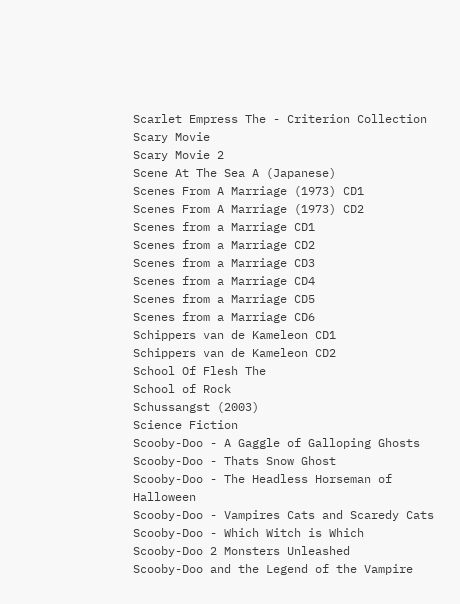Scarlet Empress The - Criterion Collection
Scary Movie
Scary Movie 2
Scene At The Sea A (Japanese)
Scenes From A Marriage (1973) CD1
Scenes From A Marriage (1973) CD2
Scenes from a Marriage CD1
Scenes from a Marriage CD2
Scenes from a Marriage CD3
Scenes from a Marriage CD4
Scenes from a Marriage CD5
Scenes from a Marriage CD6
Schippers van de Kameleon CD1
Schippers van de Kameleon CD2
School Of Flesh The
School of Rock
Schussangst (2003)
Science Fiction
Scooby-Doo - A Gaggle of Galloping Ghosts
Scooby-Doo - Thats Snow Ghost
Scooby-Doo - The Headless Horseman of Halloween
Scooby-Doo - Vampires Cats and Scaredy Cats
Scooby-Doo - Which Witch is Which
Scooby-Doo 2 Monsters Unleashed
Scooby-Doo and the Legend of the Vampire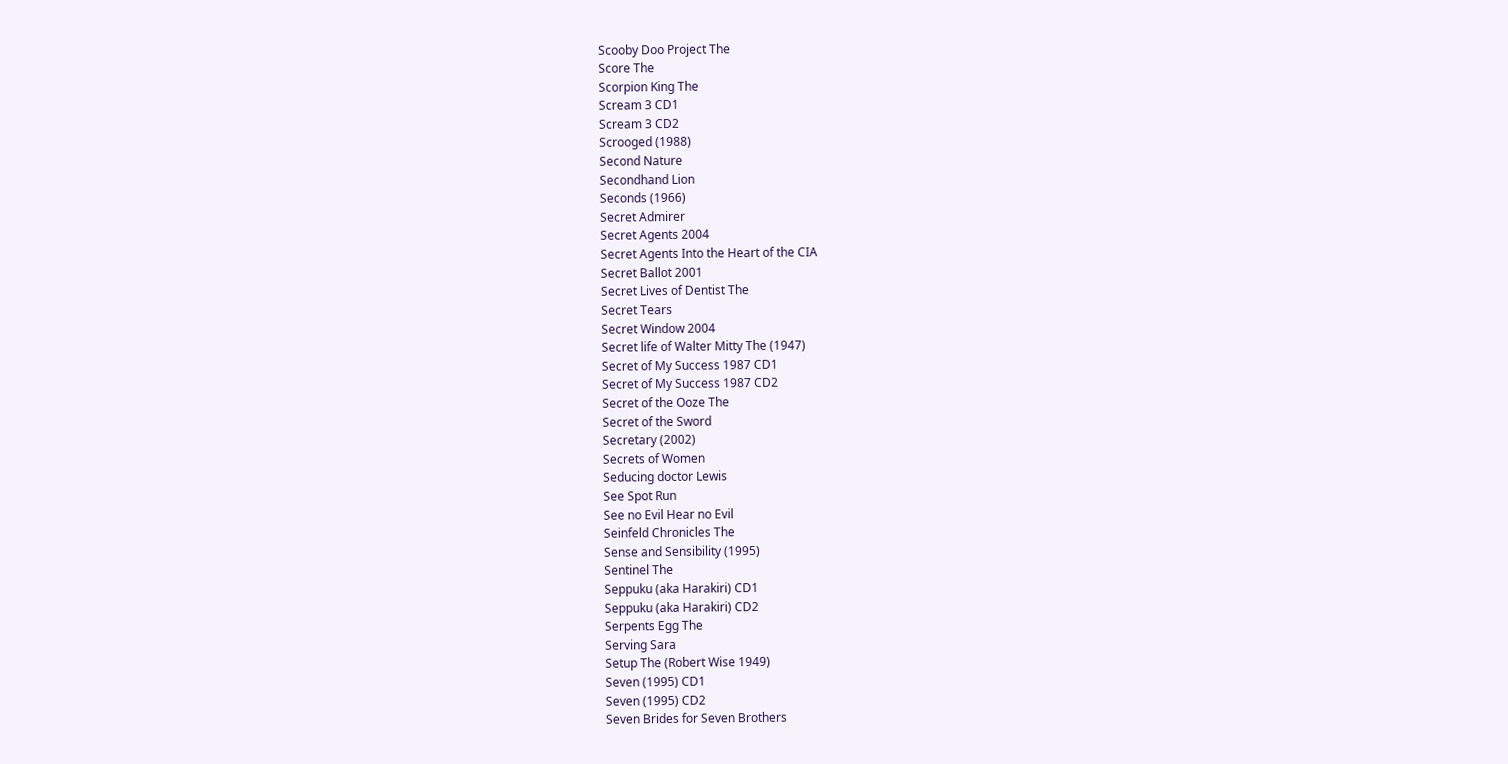Scooby Doo Project The
Score The
Scorpion King The
Scream 3 CD1
Scream 3 CD2
Scrooged (1988)
Second Nature
Secondhand Lion
Seconds (1966)
Secret Admirer
Secret Agents 2004
Secret Agents Into the Heart of the CIA
Secret Ballot 2001
Secret Lives of Dentist The
Secret Tears
Secret Window 2004
Secret life of Walter Mitty The (1947)
Secret of My Success 1987 CD1
Secret of My Success 1987 CD2
Secret of the Ooze The
Secret of the Sword
Secretary (2002)
Secrets of Women
Seducing doctor Lewis
See Spot Run
See no Evil Hear no Evil
Seinfeld Chronicles The
Sense and Sensibility (1995)
Sentinel The
Seppuku (aka Harakiri) CD1
Seppuku (aka Harakiri) CD2
Serpents Egg The
Serving Sara
Setup The (Robert Wise 1949)
Seven (1995) CD1
Seven (1995) CD2
Seven Brides for Seven Brothers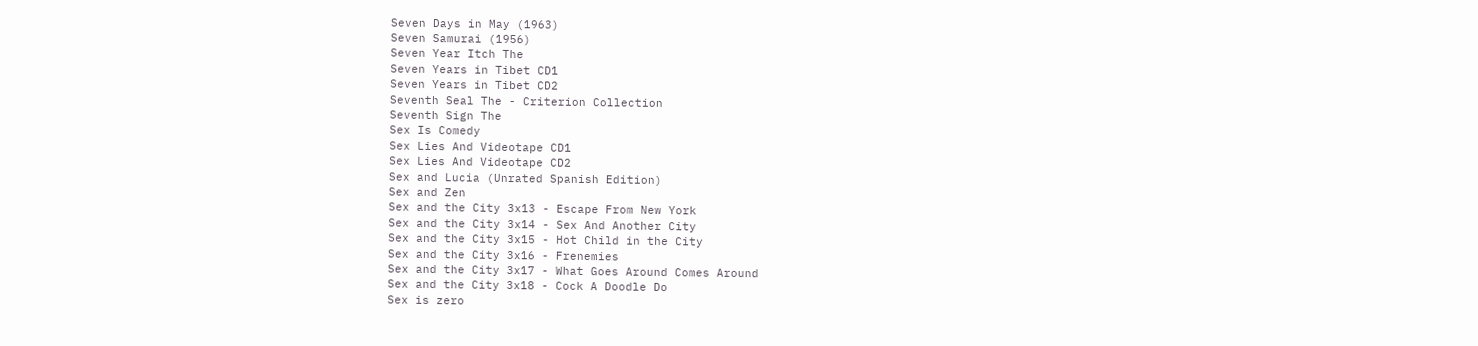Seven Days in May (1963)
Seven Samurai (1956)
Seven Year Itch The
Seven Years in Tibet CD1
Seven Years in Tibet CD2
Seventh Seal The - Criterion Collection
Seventh Sign The
Sex Is Comedy
Sex Lies And Videotape CD1
Sex Lies And Videotape CD2
Sex and Lucia (Unrated Spanish Edition)
Sex and Zen
Sex and the City 3x13 - Escape From New York
Sex and the City 3x14 - Sex And Another City
Sex and the City 3x15 - Hot Child in the City
Sex and the City 3x16 - Frenemies
Sex and the City 3x17 - What Goes Around Comes Around
Sex and the City 3x18 - Cock A Doodle Do
Sex is zero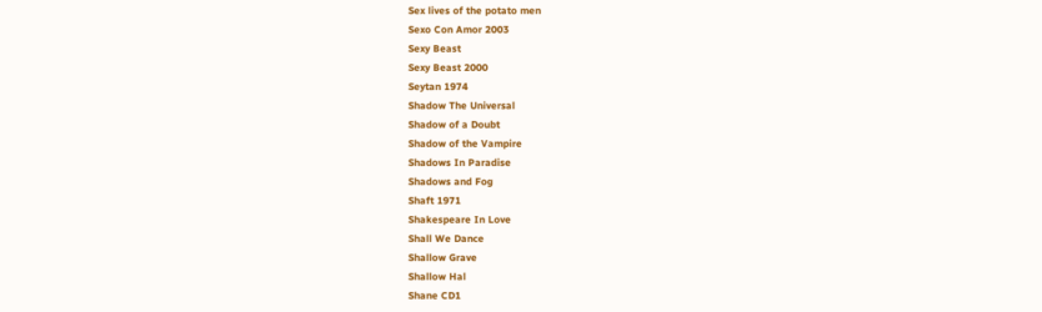Sex lives of the potato men
Sexo Con Amor 2003
Sexy Beast
Sexy Beast 2000
Seytan 1974
Shadow The Universal
Shadow of a Doubt
Shadow of the Vampire
Shadows In Paradise
Shadows and Fog
Shaft 1971
Shakespeare In Love
Shall We Dance
Shallow Grave
Shallow Hal
Shane CD1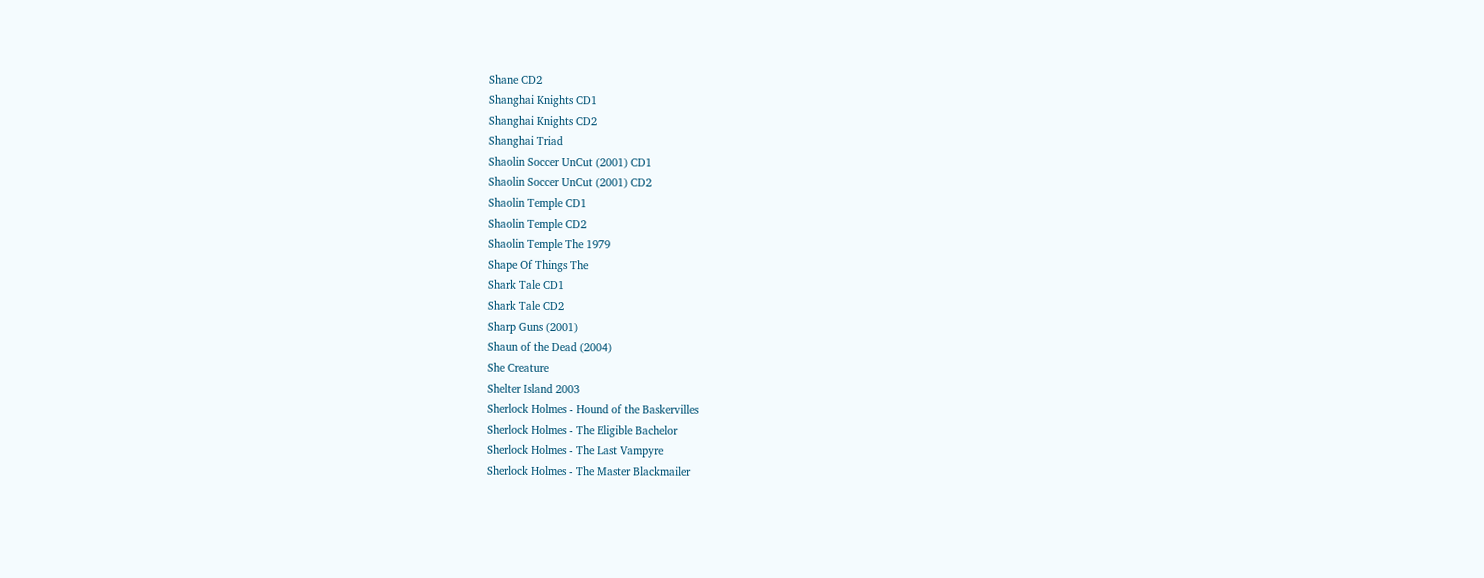Shane CD2
Shanghai Knights CD1
Shanghai Knights CD2
Shanghai Triad
Shaolin Soccer UnCut (2001) CD1
Shaolin Soccer UnCut (2001) CD2
Shaolin Temple CD1
Shaolin Temple CD2
Shaolin Temple The 1979
Shape Of Things The
Shark Tale CD1
Shark Tale CD2
Sharp Guns (2001)
Shaun of the Dead (2004)
She Creature
Shelter Island 2003
Sherlock Holmes - Hound of the Baskervilles
Sherlock Holmes - The Eligible Bachelor
Sherlock Holmes - The Last Vampyre
Sherlock Holmes - The Master Blackmailer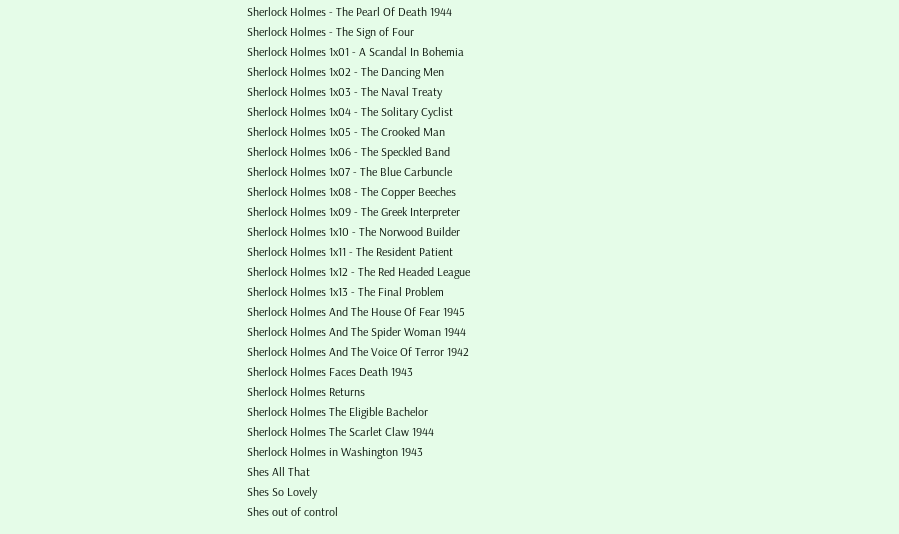Sherlock Holmes - The Pearl Of Death 1944
Sherlock Holmes - The Sign of Four
Sherlock Holmes 1x01 - A Scandal In Bohemia
Sherlock Holmes 1x02 - The Dancing Men
Sherlock Holmes 1x03 - The Naval Treaty
Sherlock Holmes 1x04 - The Solitary Cyclist
Sherlock Holmes 1x05 - The Crooked Man
Sherlock Holmes 1x06 - The Speckled Band
Sherlock Holmes 1x07 - The Blue Carbuncle
Sherlock Holmes 1x08 - The Copper Beeches
Sherlock Holmes 1x09 - The Greek Interpreter
Sherlock Holmes 1x10 - The Norwood Builder
Sherlock Holmes 1x11 - The Resident Patient
Sherlock Holmes 1x12 - The Red Headed League
Sherlock Holmes 1x13 - The Final Problem
Sherlock Holmes And The House Of Fear 1945
Sherlock Holmes And The Spider Woman 1944
Sherlock Holmes And The Voice Of Terror 1942
Sherlock Holmes Faces Death 1943
Sherlock Holmes Returns
Sherlock Holmes The Eligible Bachelor
Sherlock Holmes The Scarlet Claw 1944
Sherlock Holmes in Washington 1943
Shes All That
Shes So Lovely
Shes out of control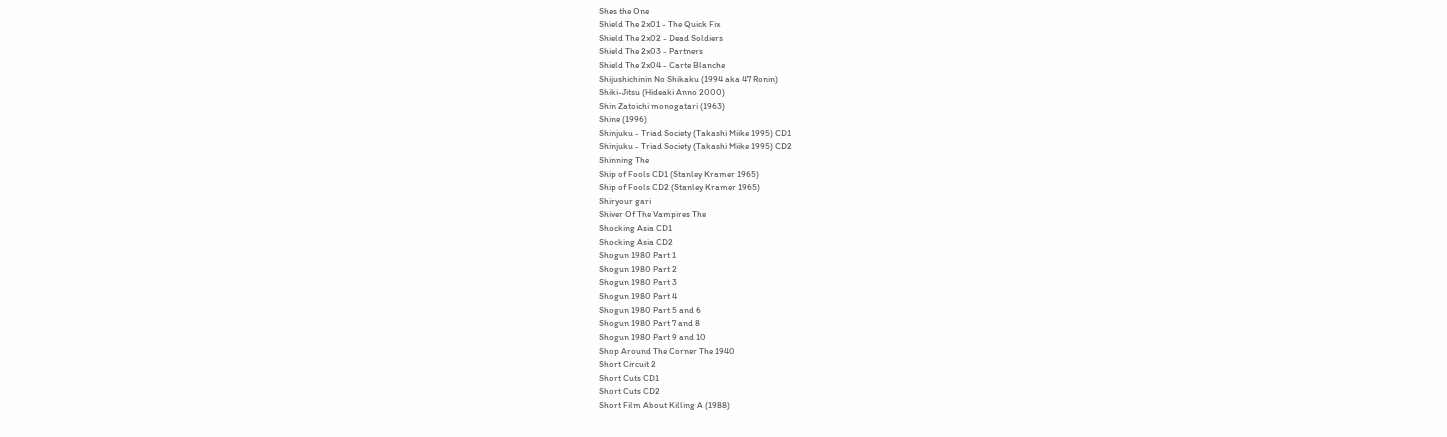Shes the One
Shield The 2x01 - The Quick Fix
Shield The 2x02 - Dead Soldiers
Shield The 2x03 - Partners
Shield The 2x04 - Carte Blanche
Shijushichinin No Shikaku (1994 aka 47 Ronin)
Shiki-Jitsu (Hideaki Anno 2000)
Shin Zatoichi monogatari (1963)
Shine (1996)
Shinjuku - Triad Society (Takashi Miike 1995) CD1
Shinjuku - Triad Society (Takashi Miike 1995) CD2
Shinning The
Ship of Fools CD1 (Stanley Kramer 1965)
Ship of Fools CD2 (Stanley Kramer 1965)
Shiryour gari
Shiver Of The Vampires The
Shocking Asia CD1
Shocking Asia CD2
Shogun 1980 Part 1
Shogun 1980 Part 2
Shogun 1980 Part 3
Shogun 1980 Part 4
Shogun 1980 Part 5 and 6
Shogun 1980 Part 7 and 8
Shogun 1980 Part 9 and 10
Shop Around The Corner The 1940
Short Circuit 2
Short Cuts CD1
Short Cuts CD2
Short Film About Killing A (1988)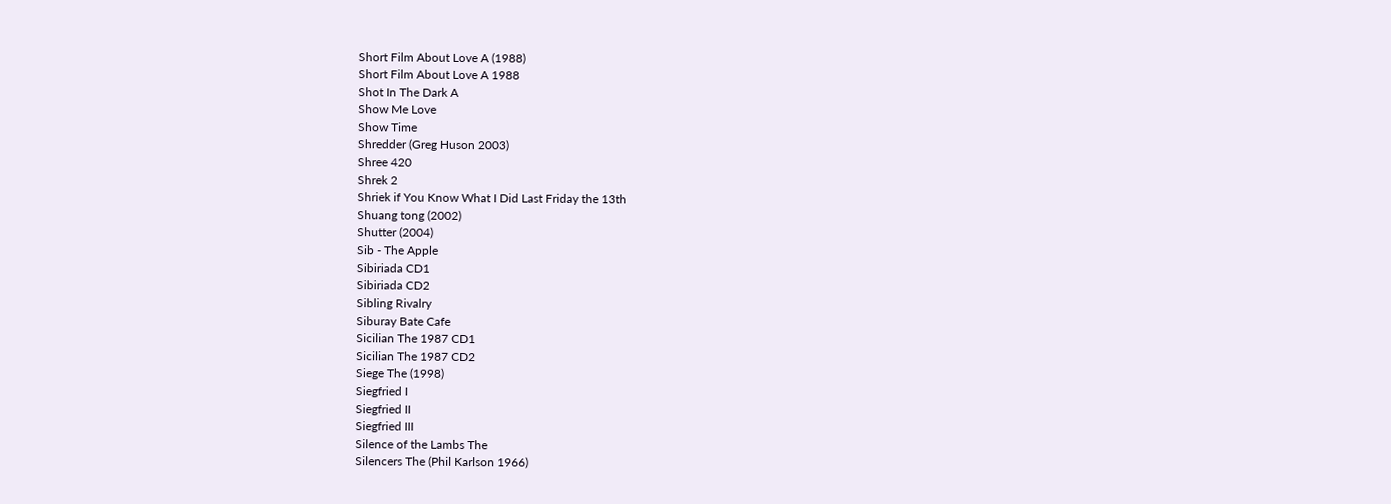Short Film About Love A (1988)
Short Film About Love A 1988
Shot In The Dark A
Show Me Love
Show Time
Shredder (Greg Huson 2003)
Shree 420
Shrek 2
Shriek if You Know What I Did Last Friday the 13th
Shuang tong (2002)
Shutter (2004)
Sib - The Apple
Sibiriada CD1
Sibiriada CD2
Sibling Rivalry
Siburay Bate Cafe
Sicilian The 1987 CD1
Sicilian The 1987 CD2
Siege The (1998)
Siegfried I
Siegfried II
Siegfried III
Silence of the Lambs The
Silencers The (Phil Karlson 1966)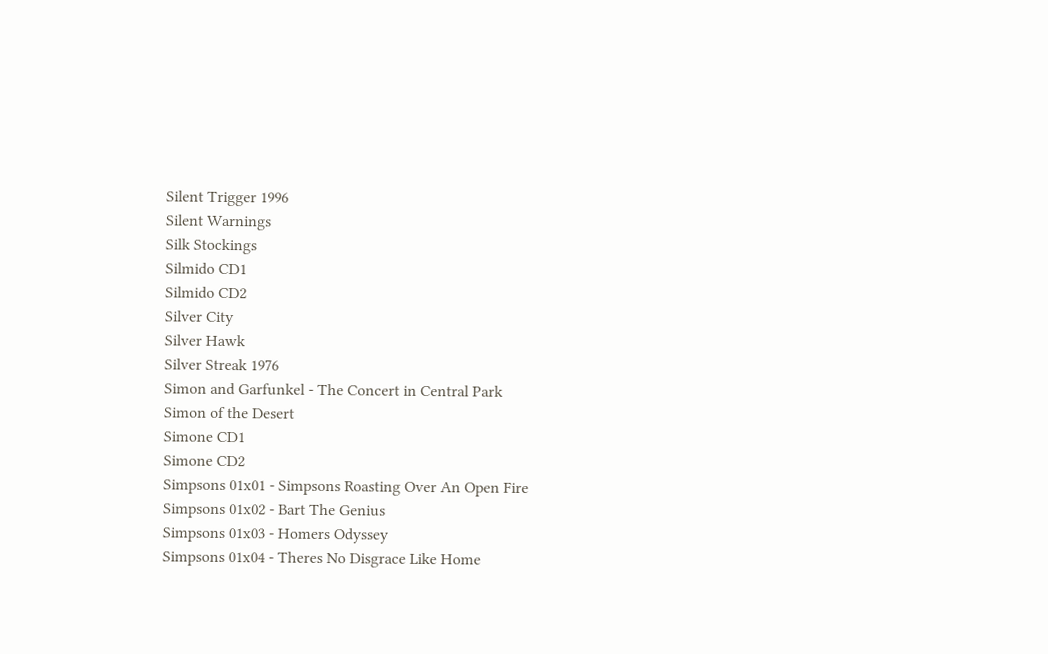Silent Trigger 1996
Silent Warnings
Silk Stockings
Silmido CD1
Silmido CD2
Silver City
Silver Hawk
Silver Streak 1976
Simon and Garfunkel - The Concert in Central Park
Simon of the Desert
Simone CD1
Simone CD2
Simpsons 01x01 - Simpsons Roasting Over An Open Fire
Simpsons 01x02 - Bart The Genius
Simpsons 01x03 - Homers Odyssey
Simpsons 01x04 - Theres No Disgrace Like Home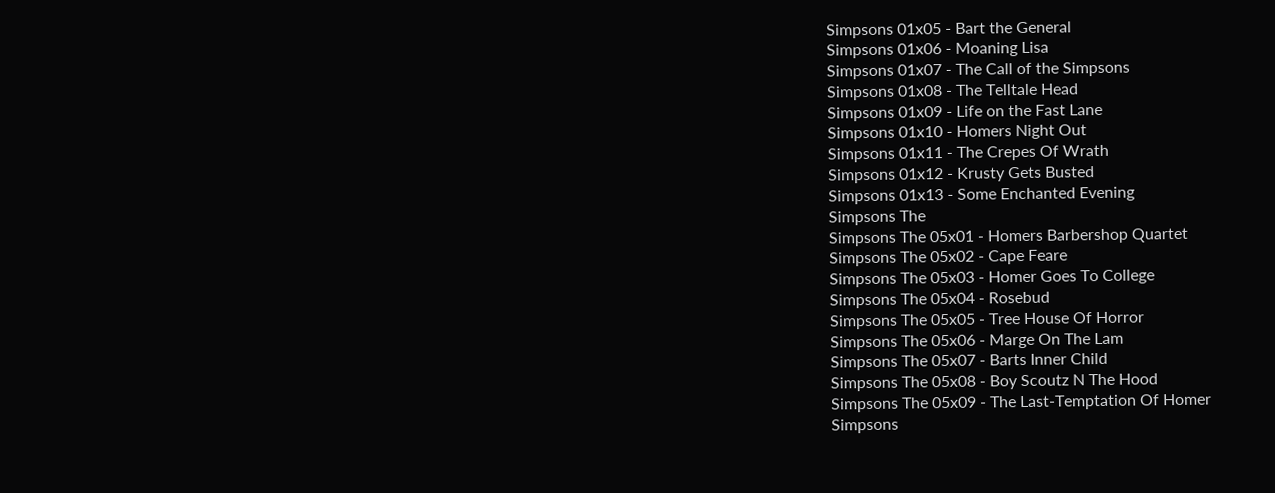Simpsons 01x05 - Bart the General
Simpsons 01x06 - Moaning Lisa
Simpsons 01x07 - The Call of the Simpsons
Simpsons 01x08 - The Telltale Head
Simpsons 01x09 - Life on the Fast Lane
Simpsons 01x10 - Homers Night Out
Simpsons 01x11 - The Crepes Of Wrath
Simpsons 01x12 - Krusty Gets Busted
Simpsons 01x13 - Some Enchanted Evening
Simpsons The
Simpsons The 05x01 - Homers Barbershop Quartet
Simpsons The 05x02 - Cape Feare
Simpsons The 05x03 - Homer Goes To College
Simpsons The 05x04 - Rosebud
Simpsons The 05x05 - Tree House Of Horror
Simpsons The 05x06 - Marge On The Lam
Simpsons The 05x07 - Barts Inner Child
Simpsons The 05x08 - Boy Scoutz N The Hood
Simpsons The 05x09 - The Last-Temptation Of Homer
Simpsons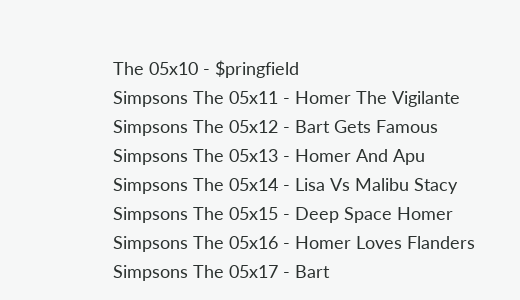The 05x10 - $pringfield
Simpsons The 05x11 - Homer The Vigilante
Simpsons The 05x12 - Bart Gets Famous
Simpsons The 05x13 - Homer And Apu
Simpsons The 05x14 - Lisa Vs Malibu Stacy
Simpsons The 05x15 - Deep Space Homer
Simpsons The 05x16 - Homer Loves Flanders
Simpsons The 05x17 - Bart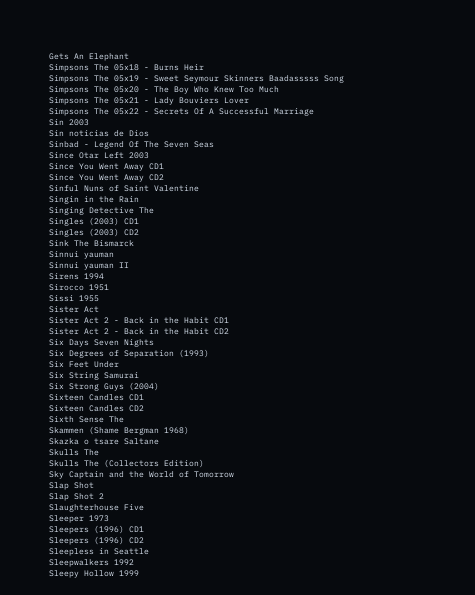Gets An Elephant
Simpsons The 05x18 - Burns Heir
Simpsons The 05x19 - Sweet Seymour Skinners Baadasssss Song
Simpsons The 05x20 - The Boy Who Knew Too Much
Simpsons The 05x21 - Lady Bouviers Lover
Simpsons The 05x22 - Secrets Of A Successful Marriage
Sin 2003
Sin noticias de Dios
Sinbad - Legend Of The Seven Seas
Since Otar Left 2003
Since You Went Away CD1
Since You Went Away CD2
Sinful Nuns of Saint Valentine
Singin in the Rain
Singing Detective The
Singles (2003) CD1
Singles (2003) CD2
Sink The Bismarck
Sinnui yauman
Sinnui yauman II
Sirens 1994
Sirocco 1951
Sissi 1955
Sister Act
Sister Act 2 - Back in the Habit CD1
Sister Act 2 - Back in the Habit CD2
Six Days Seven Nights
Six Degrees of Separation (1993)
Six Feet Under
Six String Samurai
Six Strong Guys (2004)
Sixteen Candles CD1
Sixteen Candles CD2
Sixth Sense The
Skammen (Shame Bergman 1968)
Skazka o tsare Saltane
Skulls The
Skulls The (Collectors Edition)
Sky Captain and the World of Tomorrow
Slap Shot
Slap Shot 2
Slaughterhouse Five
Sleeper 1973
Sleepers (1996) CD1
Sleepers (1996) CD2
Sleepless in Seattle
Sleepwalkers 1992
Sleepy Hollow 1999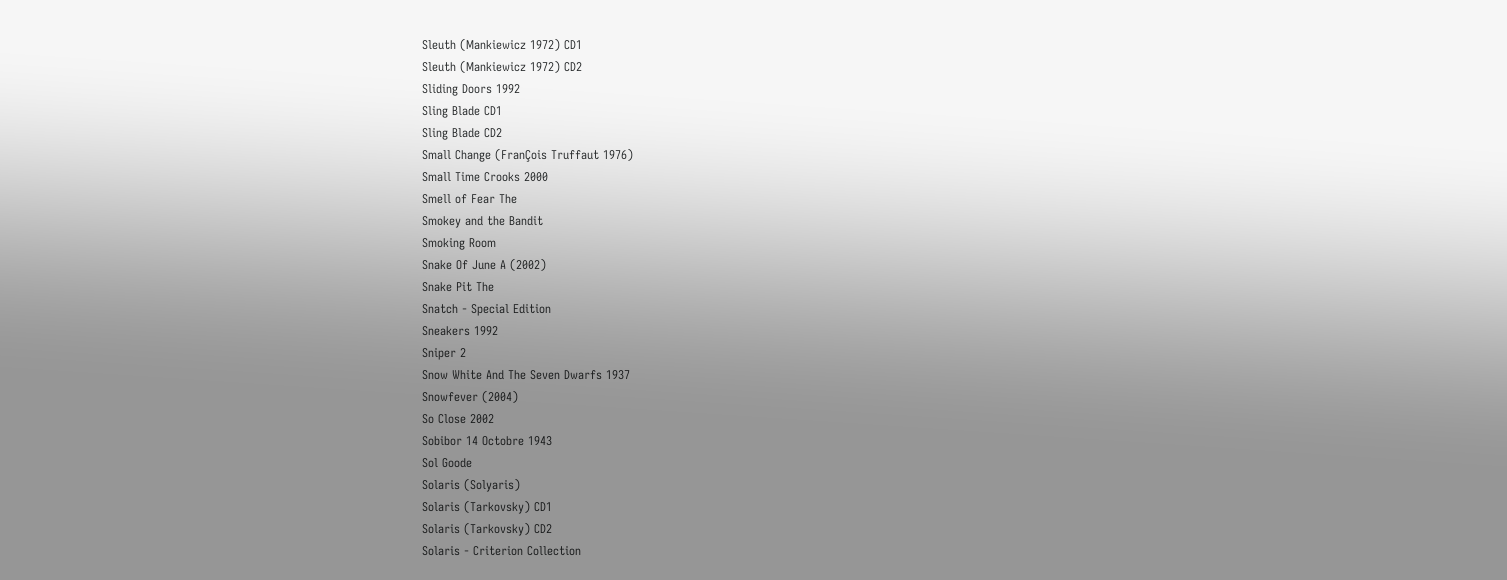Sleuth (Mankiewicz 1972) CD1
Sleuth (Mankiewicz 1972) CD2
Sliding Doors 1992
Sling Blade CD1
Sling Blade CD2
Small Change (FranÇois Truffaut 1976)
Small Time Crooks 2000
Smell of Fear The
Smokey and the Bandit
Smoking Room
Snake Of June A (2002)
Snake Pit The
Snatch - Special Edition
Sneakers 1992
Sniper 2
Snow White And The Seven Dwarfs 1937
Snowfever (2004)
So Close 2002
Sobibor 14 Octobre 1943
Sol Goode
Solaris (Solyaris)
Solaris (Tarkovsky) CD1
Solaris (Tarkovsky) CD2
Solaris - Criterion Collection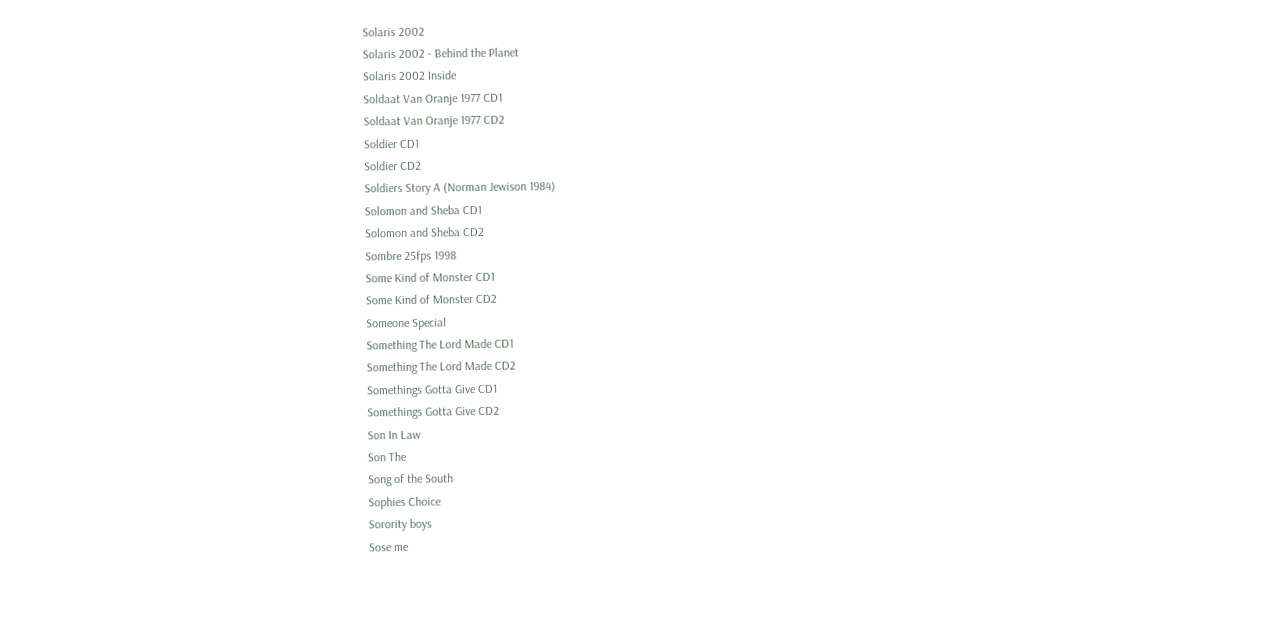Solaris 2002
Solaris 2002 - Behind the Planet
Solaris 2002 Inside
Soldaat Van Oranje 1977 CD1
Soldaat Van Oranje 1977 CD2
Soldier CD1
Soldier CD2
Soldiers Story A (Norman Jewison 1984)
Solomon and Sheba CD1
Solomon and Sheba CD2
Sombre 25fps 1998
Some Kind of Monster CD1
Some Kind of Monster CD2
Someone Special
Something The Lord Made CD1
Something The Lord Made CD2
Somethings Gotta Give CD1
Somethings Gotta Give CD2
Son In Law
Son The
Song of the South
Sophies Choice
Sorority boys
Sose me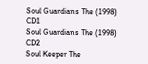Soul Guardians The (1998) CD1
Soul Guardians The (1998) CD2
Soul Keeper The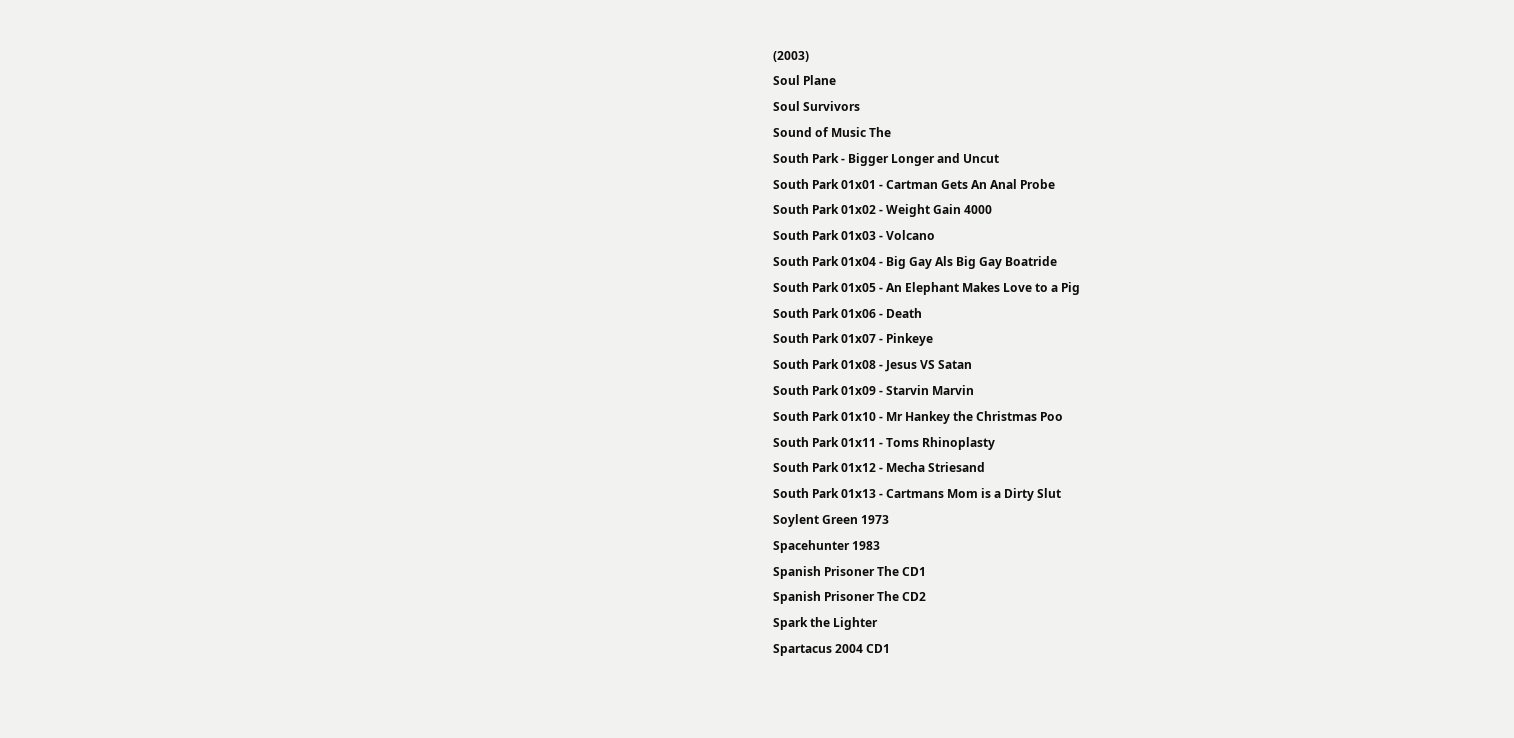(2003)
Soul Plane
Soul Survivors
Sound of Music The
South Park - Bigger Longer and Uncut
South Park 01x01 - Cartman Gets An Anal Probe
South Park 01x02 - Weight Gain 4000
South Park 01x03 - Volcano
South Park 01x04 - Big Gay Als Big Gay Boatride
South Park 01x05 - An Elephant Makes Love to a Pig
South Park 01x06 - Death
South Park 01x07 - Pinkeye
South Park 01x08 - Jesus VS Satan
South Park 01x09 - Starvin Marvin
South Park 01x10 - Mr Hankey the Christmas Poo
South Park 01x11 - Toms Rhinoplasty
South Park 01x12 - Mecha Striesand
South Park 01x13 - Cartmans Mom is a Dirty Slut
Soylent Green 1973
Spacehunter 1983
Spanish Prisoner The CD1
Spanish Prisoner The CD2
Spark the Lighter
Spartacus 2004 CD1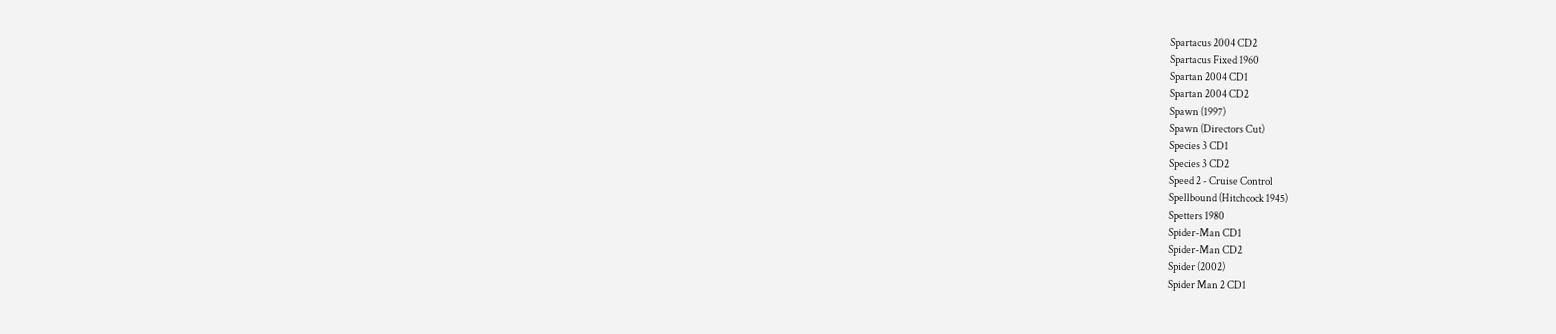Spartacus 2004 CD2
Spartacus Fixed 1960
Spartan 2004 CD1
Spartan 2004 CD2
Spawn (1997)
Spawn (Directors Cut)
Species 3 CD1
Species 3 CD2
Speed 2 - Cruise Control
Spellbound (Hitchcock 1945)
Spetters 1980
Spider-Man CD1
Spider-Man CD2
Spider (2002)
Spider Man 2 CD1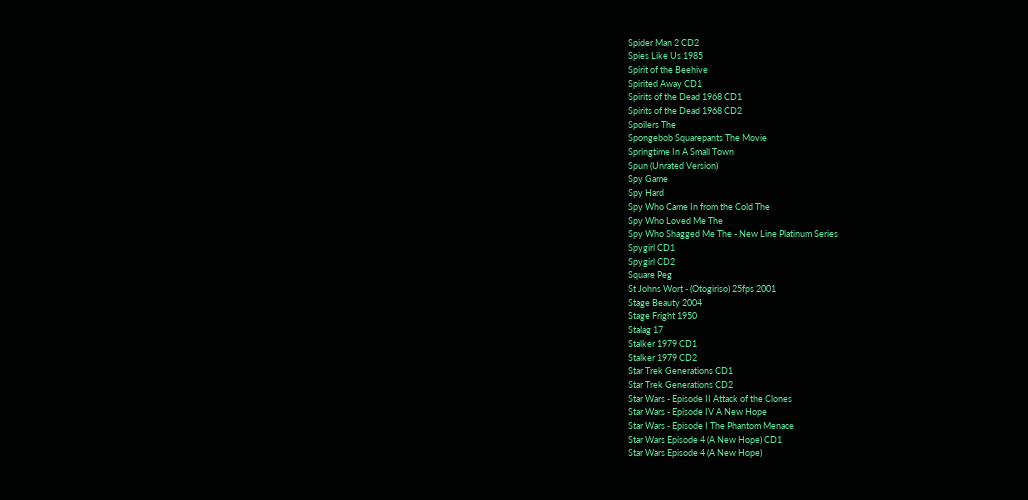Spider Man 2 CD2
Spies Like Us 1985
Spirit of the Beehive
Spirited Away CD1
Spirits of the Dead 1968 CD1
Spirits of the Dead 1968 CD2
Spoilers The
Spongebob Squarepants The Movie
Springtime In A Small Town
Spun (Unrated Version)
Spy Game
Spy Hard
Spy Who Came In from the Cold The
Spy Who Loved Me The
Spy Who Shagged Me The - New Line Platinum Series
Spygirl CD1
Spygirl CD2
Square Peg
St Johns Wort - (Otogiriso) 25fps 2001
Stage Beauty 2004
Stage Fright 1950
Stalag 17
Stalker 1979 CD1
Stalker 1979 CD2
Star Trek Generations CD1
Star Trek Generations CD2
Star Wars - Episode II Attack of the Clones
Star Wars - Episode IV A New Hope
Star Wars - Episode I The Phantom Menace
Star Wars Episode 4 (A New Hope) CD1
Star Wars Episode 4 (A New Hope)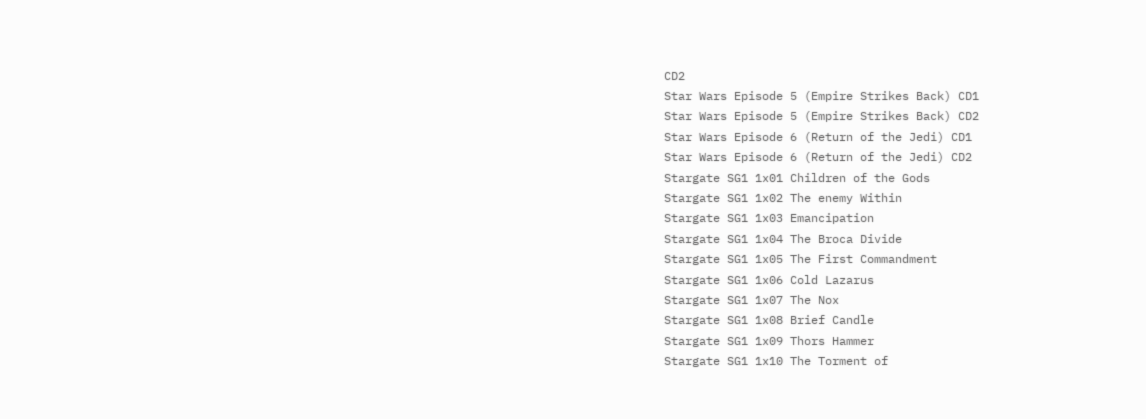CD2
Star Wars Episode 5 (Empire Strikes Back) CD1
Star Wars Episode 5 (Empire Strikes Back) CD2
Star Wars Episode 6 (Return of the Jedi) CD1
Star Wars Episode 6 (Return of the Jedi) CD2
Stargate SG1 1x01 Children of the Gods
Stargate SG1 1x02 The enemy Within
Stargate SG1 1x03 Emancipation
Stargate SG1 1x04 The Broca Divide
Stargate SG1 1x05 The First Commandment
Stargate SG1 1x06 Cold Lazarus
Stargate SG1 1x07 The Nox
Stargate SG1 1x08 Brief Candle
Stargate SG1 1x09 Thors Hammer
Stargate SG1 1x10 The Torment of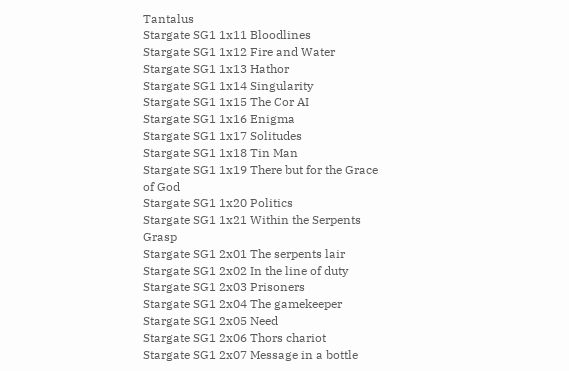Tantalus
Stargate SG1 1x11 Bloodlines
Stargate SG1 1x12 Fire and Water
Stargate SG1 1x13 Hathor
Stargate SG1 1x14 Singularity
Stargate SG1 1x15 The Cor AI
Stargate SG1 1x16 Enigma
Stargate SG1 1x17 Solitudes
Stargate SG1 1x18 Tin Man
Stargate SG1 1x19 There but for the Grace of God
Stargate SG1 1x20 Politics
Stargate SG1 1x21 Within the Serpents Grasp
Stargate SG1 2x01 The serpents lair
Stargate SG1 2x02 In the line of duty
Stargate SG1 2x03 Prisoners
Stargate SG1 2x04 The gamekeeper
Stargate SG1 2x05 Need
Stargate SG1 2x06 Thors chariot
Stargate SG1 2x07 Message in a bottle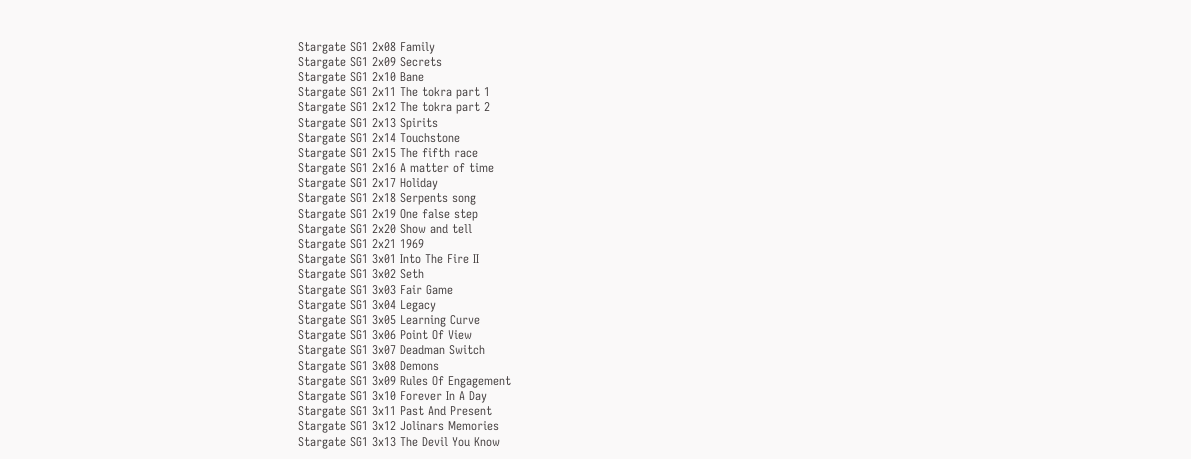Stargate SG1 2x08 Family
Stargate SG1 2x09 Secrets
Stargate SG1 2x10 Bane
Stargate SG1 2x11 The tokra part 1
Stargate SG1 2x12 The tokra part 2
Stargate SG1 2x13 Spirits
Stargate SG1 2x14 Touchstone
Stargate SG1 2x15 The fifth race
Stargate SG1 2x16 A matter of time
Stargate SG1 2x17 Holiday
Stargate SG1 2x18 Serpents song
Stargate SG1 2x19 One false step
Stargate SG1 2x20 Show and tell
Stargate SG1 2x21 1969
Stargate SG1 3x01 Into The Fire II
Stargate SG1 3x02 Seth
Stargate SG1 3x03 Fair Game
Stargate SG1 3x04 Legacy
Stargate SG1 3x05 Learning Curve
Stargate SG1 3x06 Point Of View
Stargate SG1 3x07 Deadman Switch
Stargate SG1 3x08 Demons
Stargate SG1 3x09 Rules Of Engagement
Stargate SG1 3x10 Forever In A Day
Stargate SG1 3x11 Past And Present
Stargate SG1 3x12 Jolinars Memories
Stargate SG1 3x13 The Devil You Know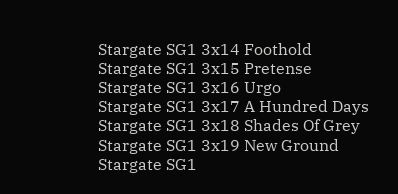Stargate SG1 3x14 Foothold
Stargate SG1 3x15 Pretense
Stargate SG1 3x16 Urgo
Stargate SG1 3x17 A Hundred Days
Stargate SG1 3x18 Shades Of Grey
Stargate SG1 3x19 New Ground
Stargate SG1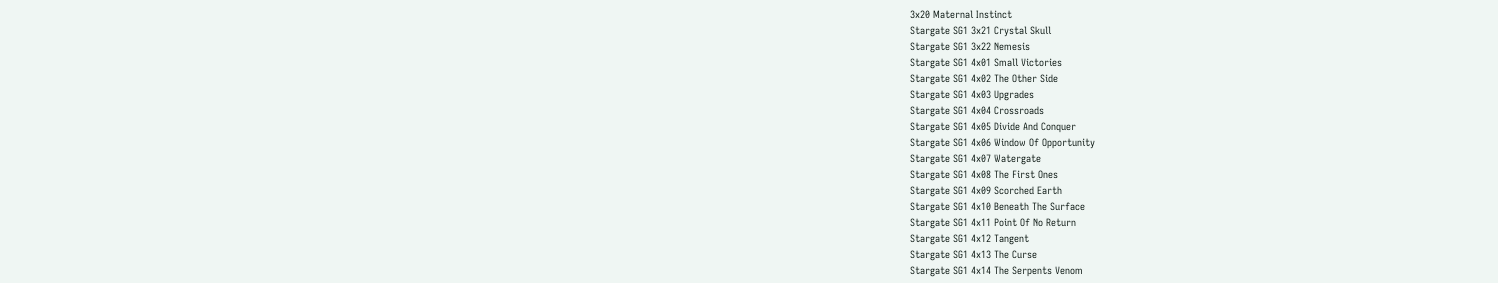3x20 Maternal Instinct
Stargate SG1 3x21 Crystal Skull
Stargate SG1 3x22 Nemesis
Stargate SG1 4x01 Small Victories
Stargate SG1 4x02 The Other Side
Stargate SG1 4x03 Upgrades
Stargate SG1 4x04 Crossroads
Stargate SG1 4x05 Divide And Conquer
Stargate SG1 4x06 Window Of Opportunity
Stargate SG1 4x07 Watergate
Stargate SG1 4x08 The First Ones
Stargate SG1 4x09 Scorched Earth
Stargate SG1 4x10 Beneath The Surface
Stargate SG1 4x11 Point Of No Return
Stargate SG1 4x12 Tangent
Stargate SG1 4x13 The Curse
Stargate SG1 4x14 The Serpents Venom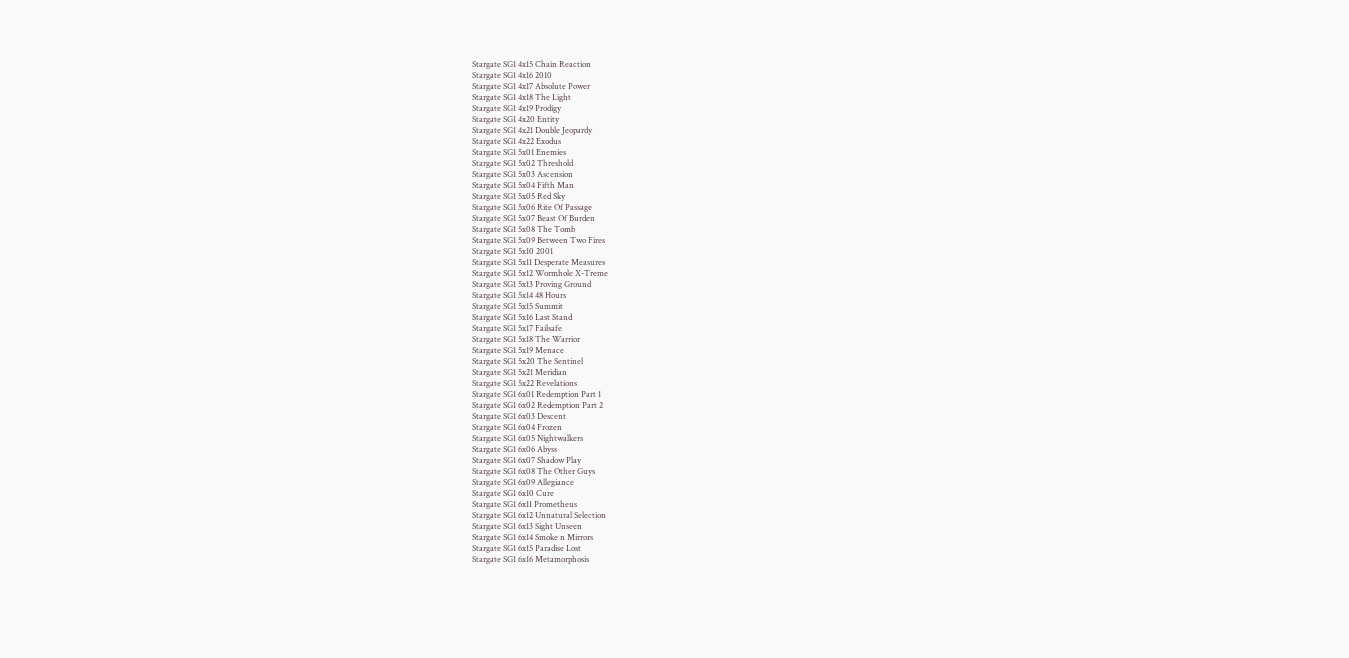Stargate SG1 4x15 Chain Reaction
Stargate SG1 4x16 2010
Stargate SG1 4x17 Absolute Power
Stargate SG1 4x18 The Light
Stargate SG1 4x19 Prodigy
Stargate SG1 4x20 Entity
Stargate SG1 4x21 Double Jeopardy
Stargate SG1 4x22 Exodus
Stargate SG1 5x01 Enemies
Stargate SG1 5x02 Threshold
Stargate SG1 5x03 Ascension
Stargate SG1 5x04 Fifth Man
Stargate SG1 5x05 Red Sky
Stargate SG1 5x06 Rite Of Passage
Stargate SG1 5x07 Beast Of Burden
Stargate SG1 5x08 The Tomb
Stargate SG1 5x09 Between Two Fires
Stargate SG1 5x10 2001
Stargate SG1 5x11 Desperate Measures
Stargate SG1 5x12 Wormhole X-Treme
Stargate SG1 5x13 Proving Ground
Stargate SG1 5x14 48 Hours
Stargate SG1 5x15 Summit
Stargate SG1 5x16 Last Stand
Stargate SG1 5x17 Failsafe
Stargate SG1 5x18 The Warrior
Stargate SG1 5x19 Menace
Stargate SG1 5x20 The Sentinel
Stargate SG1 5x21 Meridian
Stargate SG1 5x22 Revelations
Stargate SG1 6x01 Redemption Part 1
Stargate SG1 6x02 Redemption Part 2
Stargate SG1 6x03 Descent
Stargate SG1 6x04 Frozen
Stargate SG1 6x05 Nightwalkers
Stargate SG1 6x06 Abyss
Stargate SG1 6x07 Shadow Play
Stargate SG1 6x08 The Other Guys
Stargate SG1 6x09 Allegiance
Stargate SG1 6x10 Cure
Stargate SG1 6x11 Prometheus
Stargate SG1 6x12 Unnatural Selection
Stargate SG1 6x13 Sight Unseen
Stargate SG1 6x14 Smoke n Mirrors
Stargate SG1 6x15 Paradise Lost
Stargate SG1 6x16 Metamorphosis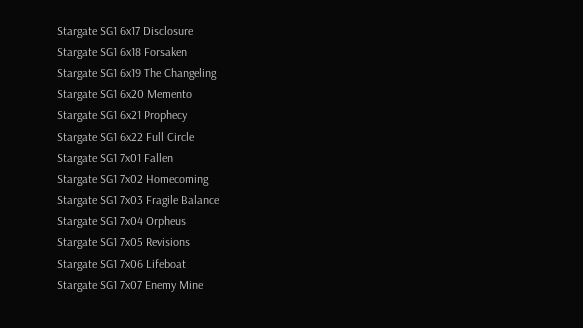Stargate SG1 6x17 Disclosure
Stargate SG1 6x18 Forsaken
Stargate SG1 6x19 The Changeling
Stargate SG1 6x20 Memento
Stargate SG1 6x21 Prophecy
Stargate SG1 6x22 Full Circle
Stargate SG1 7x01 Fallen
Stargate SG1 7x02 Homecoming
Stargate SG1 7x03 Fragile Balance
Stargate SG1 7x04 Orpheus
Stargate SG1 7x05 Revisions
Stargate SG1 7x06 Lifeboat
Stargate SG1 7x07 Enemy Mine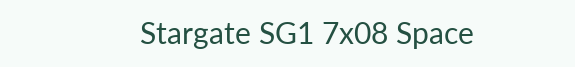Stargate SG1 7x08 Space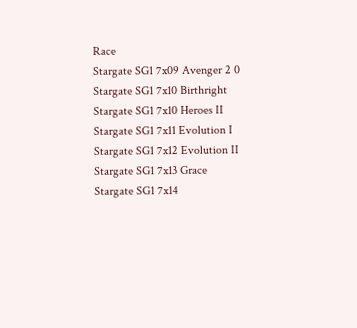Race
Stargate SG1 7x09 Avenger 2 0
Stargate SG1 7x10 Birthright
Stargate SG1 7x10 Heroes II
Stargate SG1 7x11 Evolution I
Stargate SG1 7x12 Evolution II
Stargate SG1 7x13 Grace
Stargate SG1 7x14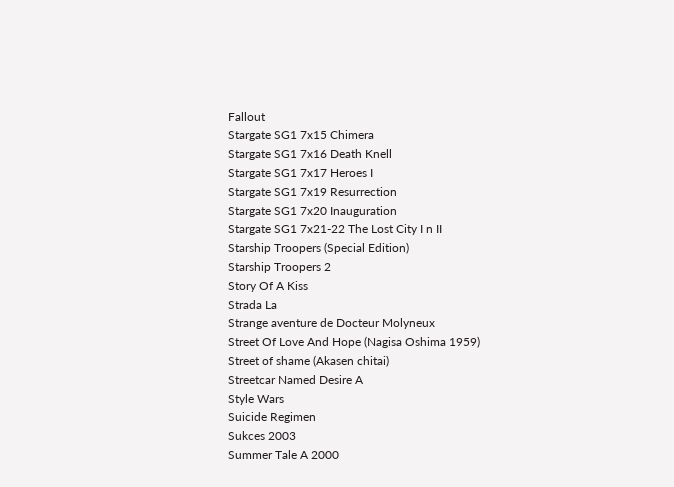Fallout
Stargate SG1 7x15 Chimera
Stargate SG1 7x16 Death Knell
Stargate SG1 7x17 Heroes I
Stargate SG1 7x19 Resurrection
Stargate SG1 7x20 Inauguration
Stargate SG1 7x21-22 The Lost City I n II
Starship Troopers (Special Edition)
Starship Troopers 2
Story Of A Kiss
Strada La
Strange aventure de Docteur Molyneux
Street Of Love And Hope (Nagisa Oshima 1959)
Street of shame (Akasen chitai)
Streetcar Named Desire A
Style Wars
Suicide Regimen
Sukces 2003
Summer Tale A 2000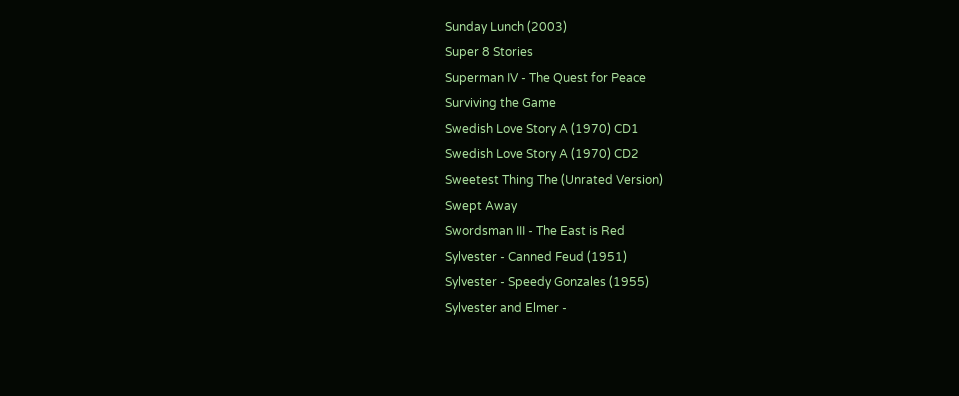Sunday Lunch (2003)
Super 8 Stories
Superman IV - The Quest for Peace
Surviving the Game
Swedish Love Story A (1970) CD1
Swedish Love Story A (1970) CD2
Sweetest Thing The (Unrated Version)
Swept Away
Swordsman III - The East is Red
Sylvester - Canned Feud (1951)
Sylvester - Speedy Gonzales (1955)
Sylvester and Elmer -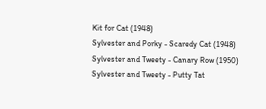Kit for Cat (1948)
Sylvester and Porky - Scaredy Cat (1948)
Sylvester and Tweety - Canary Row (1950)
Sylvester and Tweety - Putty Tat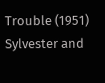Trouble (1951)
Sylvester and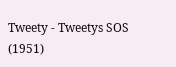Tweety - Tweetys SOS (1951)